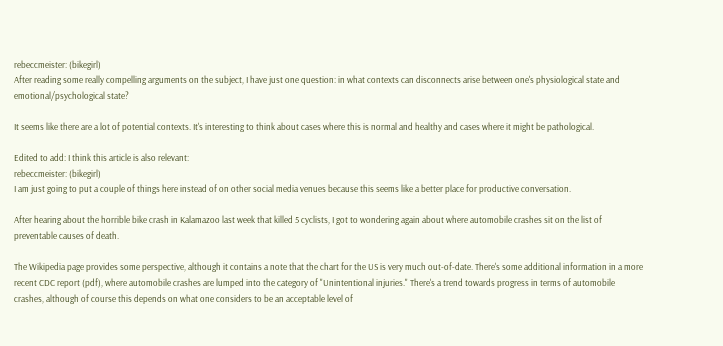rebeccmeister: (bikegirl)
After reading some really compelling arguments on the subject, I have just one question: in what contexts can disconnects arise between one's physiological state and emotional/psychological state?

It seems like there are a lot of potential contexts. It's interesting to think about cases where this is normal and healthy and cases where it might be pathological.

Edited to add: I think this article is also relevant:
rebeccmeister: (bikegirl)
I am just going to put a couple of things here instead of on other social media venues because this seems like a better place for productive conversation.

After hearing about the horrible bike crash in Kalamazoo last week that killed 5 cyclists, I got to wondering again about where automobile crashes sit on the list of preventable causes of death.

The Wikipedia page provides some perspective, although it contains a note that the chart for the US is very much out-of-date. There's some additional information in a more recent CDC report (pdf), where automobile crashes are lumped into the category of "Unintentional injuries." There's a trend towards progress in terms of automobile crashes, although of course this depends on what one considers to be an acceptable level of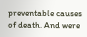preventable causes of death. And were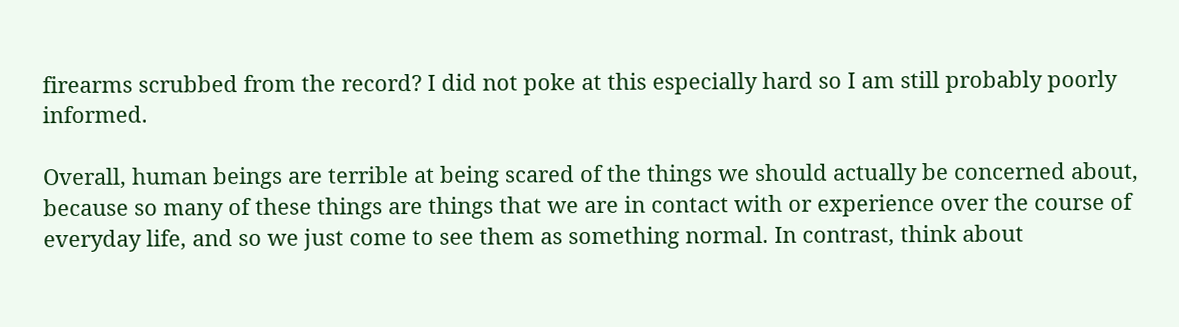firearms scrubbed from the record? I did not poke at this especially hard so I am still probably poorly informed.

Overall, human beings are terrible at being scared of the things we should actually be concerned about, because so many of these things are things that we are in contact with or experience over the course of everyday life, and so we just come to see them as something normal. In contrast, think about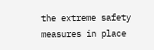the extreme safety measures in place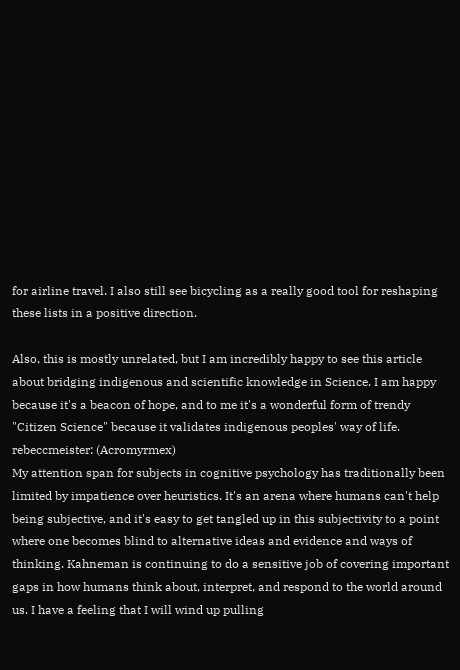for airline travel. I also still see bicycling as a really good tool for reshaping these lists in a positive direction.

Also, this is mostly unrelated, but I am incredibly happy to see this article about bridging indigenous and scientific knowledge in Science. I am happy because it's a beacon of hope, and to me it's a wonderful form of trendy "Citizen Science" because it validates indigenous peoples' way of life.
rebeccmeister: (Acromyrmex)
My attention span for subjects in cognitive psychology has traditionally been limited by impatience over heuristics. It's an arena where humans can't help being subjective, and it's easy to get tangled up in this subjectivity to a point where one becomes blind to alternative ideas and evidence and ways of thinking. Kahneman is continuing to do a sensitive job of covering important gaps in how humans think about, interpret, and respond to the world around us. I have a feeling that I will wind up pulling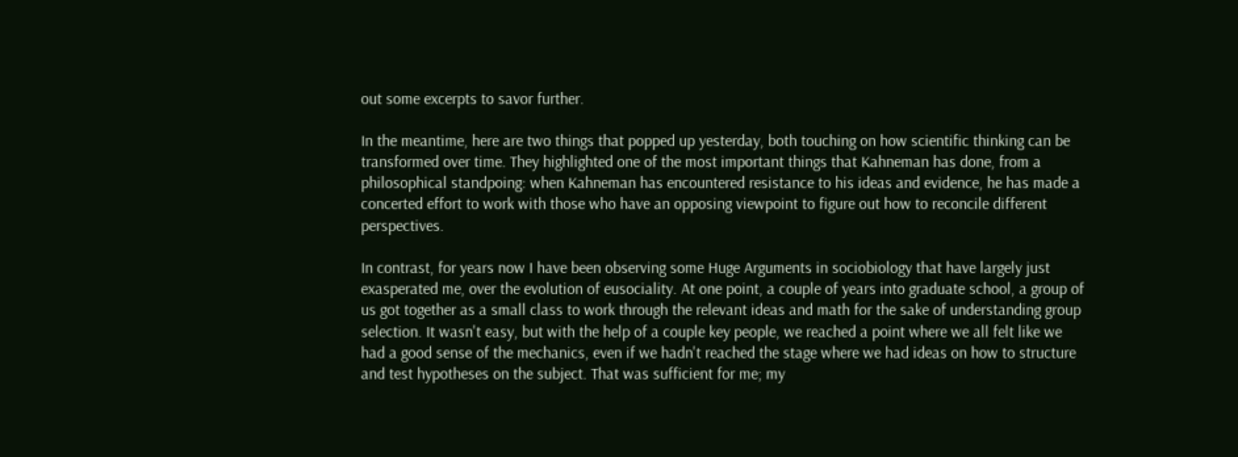out some excerpts to savor further.

In the meantime, here are two things that popped up yesterday, both touching on how scientific thinking can be transformed over time. They highlighted one of the most important things that Kahneman has done, from a philosophical standpoing: when Kahneman has encountered resistance to his ideas and evidence, he has made a concerted effort to work with those who have an opposing viewpoint to figure out how to reconcile different perspectives.

In contrast, for years now I have been observing some Huge Arguments in sociobiology that have largely just exasperated me, over the evolution of eusociality. At one point, a couple of years into graduate school, a group of us got together as a small class to work through the relevant ideas and math for the sake of understanding group selection. It wasn't easy, but with the help of a couple key people, we reached a point where we all felt like we had a good sense of the mechanics, even if we hadn't reached the stage where we had ideas on how to structure and test hypotheses on the subject. That was sufficient for me; my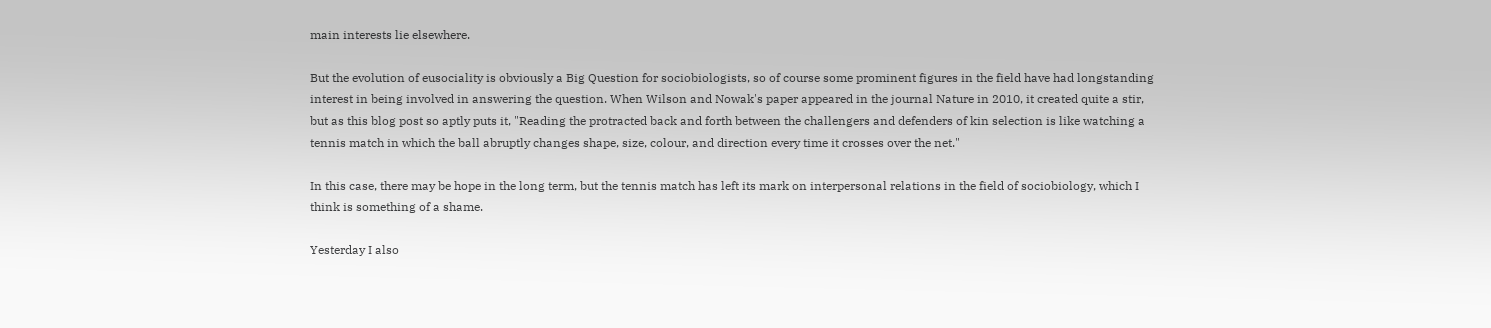main interests lie elsewhere.

But the evolution of eusociality is obviously a Big Question for sociobiologists, so of course some prominent figures in the field have had longstanding interest in being involved in answering the question. When Wilson and Nowak's paper appeared in the journal Nature in 2010, it created quite a stir, but as this blog post so aptly puts it, "Reading the protracted back and forth between the challengers and defenders of kin selection is like watching a tennis match in which the ball abruptly changes shape, size, colour, and direction every time it crosses over the net."

In this case, there may be hope in the long term, but the tennis match has left its mark on interpersonal relations in the field of sociobiology, which I think is something of a shame.

Yesterday I also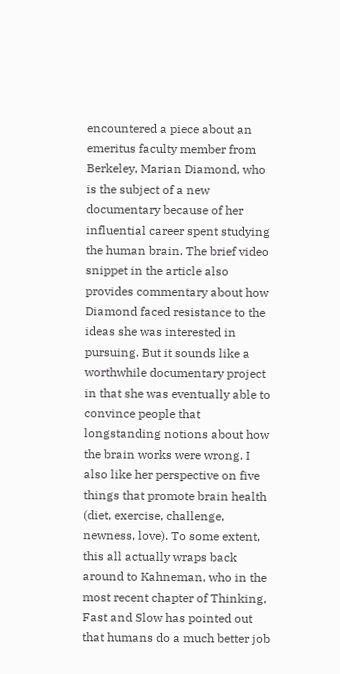encountered a piece about an emeritus faculty member from Berkeley, Marian Diamond, who is the subject of a new documentary because of her influential career spent studying the human brain. The brief video snippet in the article also provides commentary about how Diamond faced resistance to the ideas she was interested in pursuing. But it sounds like a worthwhile documentary project in that she was eventually able to convince people that longstanding notions about how the brain works were wrong. I also like her perspective on five things that promote brain health (diet, exercise, challenge, newness, love). To some extent, this all actually wraps back around to Kahneman, who in the most recent chapter of Thinking, Fast and Slow has pointed out that humans do a much better job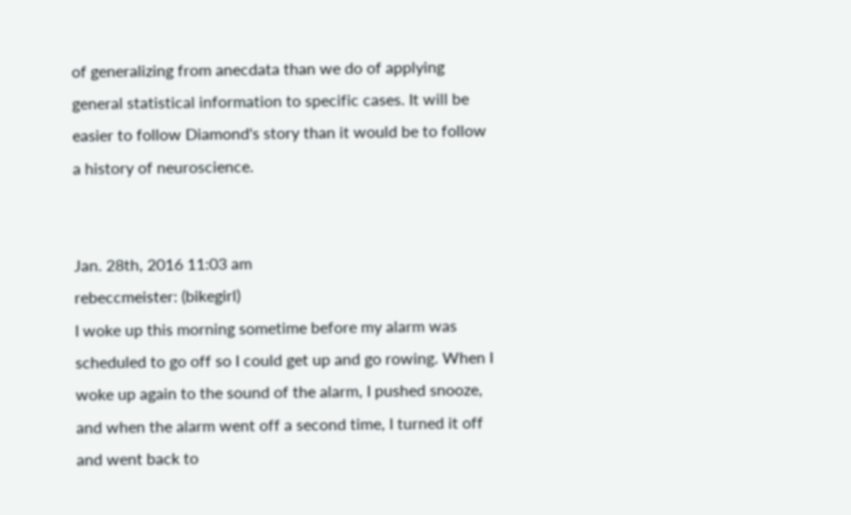of generalizing from anecdata than we do of applying general statistical information to specific cases. It will be easier to follow Diamond's story than it would be to follow a history of neuroscience.


Jan. 28th, 2016 11:03 am
rebeccmeister: (bikegirl)
I woke up this morning sometime before my alarm was scheduled to go off so I could get up and go rowing. When I woke up again to the sound of the alarm, I pushed snooze, and when the alarm went off a second time, I turned it off and went back to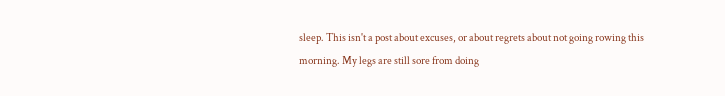sleep. This isn't a post about excuses, or about regrets about not going rowing this morning. My legs are still sore from doing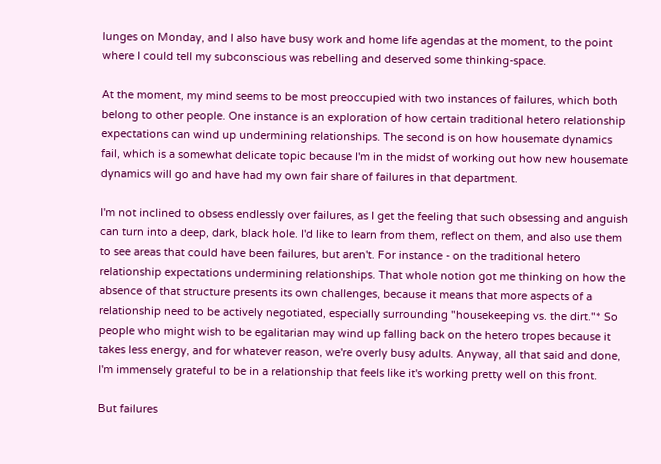lunges on Monday, and I also have busy work and home life agendas at the moment, to the point where I could tell my subconscious was rebelling and deserved some thinking-space.

At the moment, my mind seems to be most preoccupied with two instances of failures, which both belong to other people. One instance is an exploration of how certain traditional hetero relationship expectations can wind up undermining relationships. The second is on how housemate dynamics fail, which is a somewhat delicate topic because I'm in the midst of working out how new housemate dynamics will go and have had my own fair share of failures in that department.

I'm not inclined to obsess endlessly over failures, as I get the feeling that such obsessing and anguish can turn into a deep, dark, black hole. I'd like to learn from them, reflect on them, and also use them to see areas that could have been failures, but aren't. For instance - on the traditional hetero relationship expectations undermining relationships. That whole notion got me thinking on how the absence of that structure presents its own challenges, because it means that more aspects of a relationship need to be actively negotiated, especially surrounding "housekeeping vs. the dirt."* So people who might wish to be egalitarian may wind up falling back on the hetero tropes because it takes less energy, and for whatever reason, we're overly busy adults. Anyway, all that said and done, I'm immensely grateful to be in a relationship that feels like it's working pretty well on this front.

But failures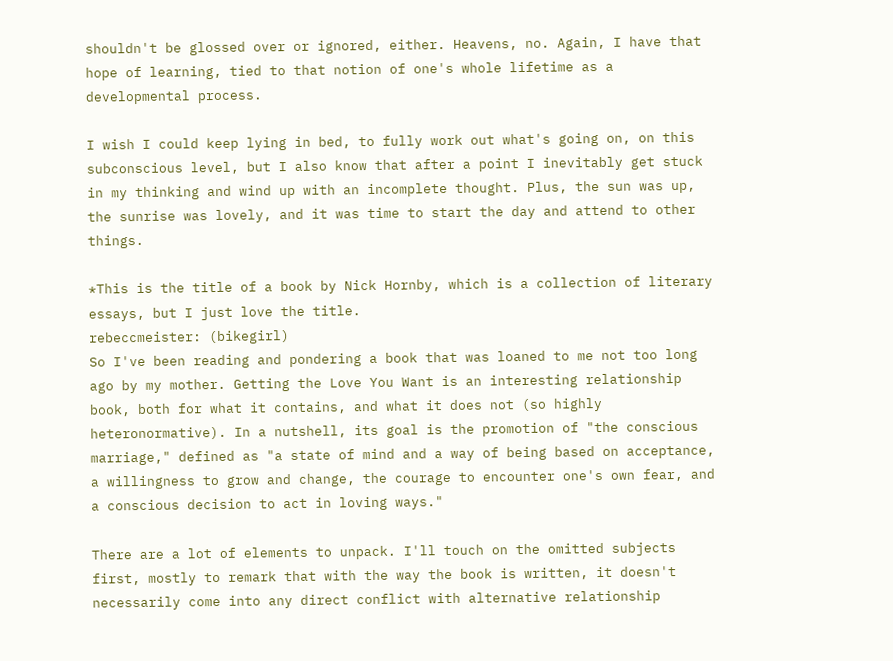shouldn't be glossed over or ignored, either. Heavens, no. Again, I have that hope of learning, tied to that notion of one's whole lifetime as a developmental process.

I wish I could keep lying in bed, to fully work out what's going on, on this subconscious level, but I also know that after a point I inevitably get stuck in my thinking and wind up with an incomplete thought. Plus, the sun was up, the sunrise was lovely, and it was time to start the day and attend to other things.

*This is the title of a book by Nick Hornby, which is a collection of literary essays, but I just love the title.
rebeccmeister: (bikegirl)
So I've been reading and pondering a book that was loaned to me not too long ago by my mother. Getting the Love You Want is an interesting relationship book, both for what it contains, and what it does not (so highly heteronormative). In a nutshell, its goal is the promotion of "the conscious marriage," defined as "a state of mind and a way of being based on acceptance, a willingness to grow and change, the courage to encounter one's own fear, and a conscious decision to act in loving ways."

There are a lot of elements to unpack. I'll touch on the omitted subjects first, mostly to remark that with the way the book is written, it doesn't necessarily come into any direct conflict with alternative relationship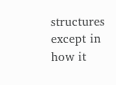structures except in how it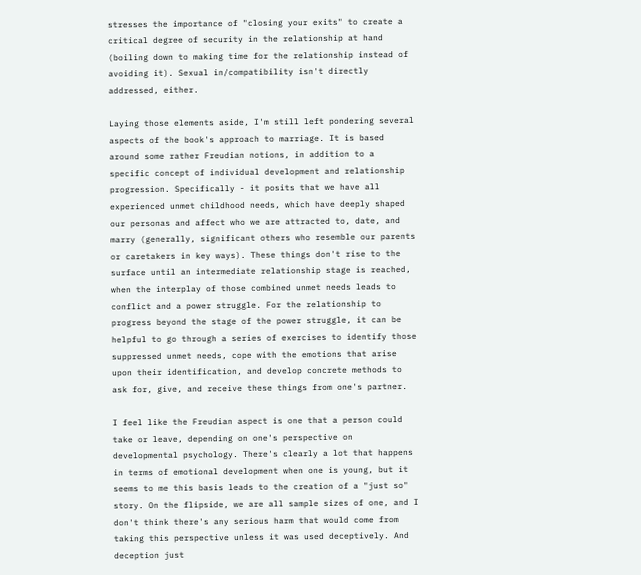stresses the importance of "closing your exits" to create a critical degree of security in the relationship at hand (boiling down to making time for the relationship instead of avoiding it). Sexual in/compatibility isn't directly addressed, either.

Laying those elements aside, I'm still left pondering several aspects of the book's approach to marriage. It is based around some rather Freudian notions, in addition to a specific concept of individual development and relationship progression. Specifically - it posits that we have all experienced unmet childhood needs, which have deeply shaped our personas and affect who we are attracted to, date, and marry (generally, significant others who resemble our parents or caretakers in key ways). These things don't rise to the surface until an intermediate relationship stage is reached, when the interplay of those combined unmet needs leads to conflict and a power struggle. For the relationship to progress beyond the stage of the power struggle, it can be helpful to go through a series of exercises to identify those suppressed unmet needs, cope with the emotions that arise upon their identification, and develop concrete methods to ask for, give, and receive these things from one's partner.

I feel like the Freudian aspect is one that a person could take or leave, depending on one's perspective on developmental psychology. There's clearly a lot that happens in terms of emotional development when one is young, but it seems to me this basis leads to the creation of a "just so" story. On the flipside, we are all sample sizes of one, and I don't think there's any serious harm that would come from taking this perspective unless it was used deceptively. And deception just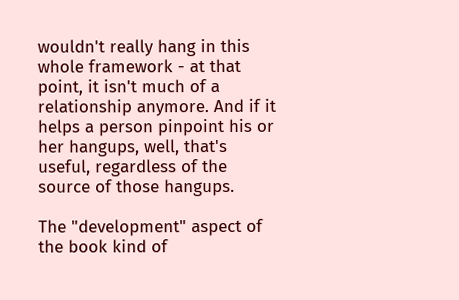wouldn't really hang in this whole framework - at that point, it isn't much of a relationship anymore. And if it helps a person pinpoint his or her hangups, well, that's useful, regardless of the source of those hangups.

The "development" aspect of the book kind of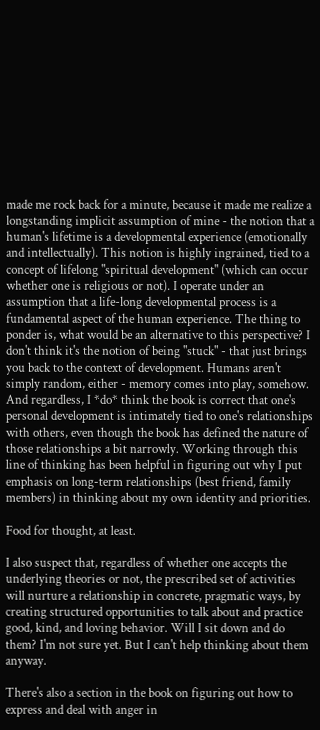made me rock back for a minute, because it made me realize a longstanding implicit assumption of mine - the notion that a human's lifetime is a developmental experience (emotionally and intellectually). This notion is highly ingrained, tied to a concept of lifelong "spiritual development" (which can occur whether one is religious or not). I operate under an assumption that a life-long developmental process is a fundamental aspect of the human experience. The thing to ponder is, what would be an alternative to this perspective? I don't think it's the notion of being "stuck" - that just brings you back to the context of development. Humans aren't simply random, either - memory comes into play, somehow. And regardless, I *do* think the book is correct that one's personal development is intimately tied to one's relationships with others, even though the book has defined the nature of those relationships a bit narrowly. Working through this line of thinking has been helpful in figuring out why I put emphasis on long-term relationships (best friend, family members) in thinking about my own identity and priorities.

Food for thought, at least.

I also suspect that, regardless of whether one accepts the underlying theories or not, the prescribed set of activities will nurture a relationship in concrete, pragmatic ways, by creating structured opportunities to talk about and practice good, kind, and loving behavior. Will I sit down and do them? I'm not sure yet. But I can't help thinking about them anyway.

There's also a section in the book on figuring out how to express and deal with anger in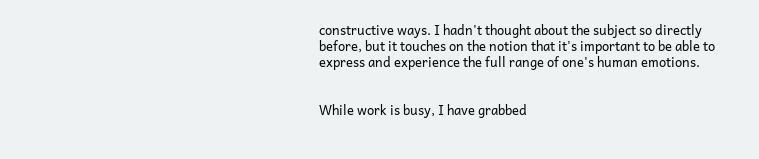constructive ways. I hadn't thought about the subject so directly before, but it touches on the notion that it's important to be able to express and experience the full range of one's human emotions.


While work is busy, I have grabbed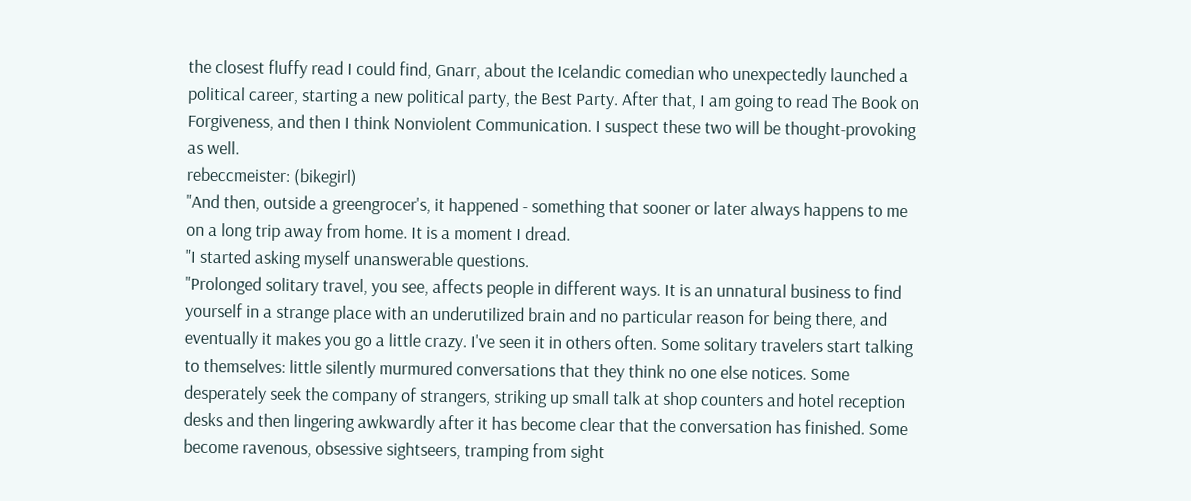the closest fluffy read I could find, Gnarr, about the Icelandic comedian who unexpectedly launched a political career, starting a new political party, the Best Party. After that, I am going to read The Book on Forgiveness, and then I think Nonviolent Communication. I suspect these two will be thought-provoking as well.
rebeccmeister: (bikegirl)
"And then, outside a greengrocer's, it happened - something that sooner or later always happens to me on a long trip away from home. It is a moment I dread.
"I started asking myself unanswerable questions.
"Prolonged solitary travel, you see, affects people in different ways. It is an unnatural business to find yourself in a strange place with an underutilized brain and no particular reason for being there, and eventually it makes you go a little crazy. I've seen it in others often. Some solitary travelers start talking to themselves: little silently murmured conversations that they think no one else notices. Some desperately seek the company of strangers, striking up small talk at shop counters and hotel reception desks and then lingering awkwardly after it has become clear that the conversation has finished. Some become ravenous, obsessive sightseers, tramping from sight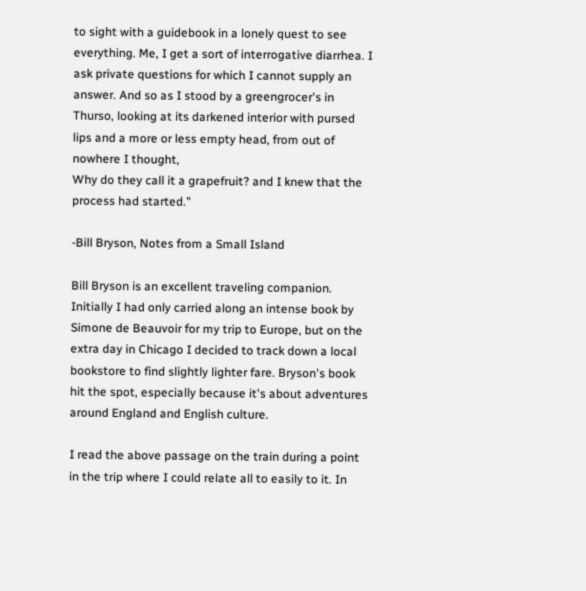to sight with a guidebook in a lonely quest to see everything. Me, I get a sort of interrogative diarrhea. I ask private questions for which I cannot supply an answer. And so as I stood by a greengrocer's in Thurso, looking at its darkened interior with pursed lips and a more or less empty head, from out of nowhere I thought,
Why do they call it a grapefruit? and I knew that the process had started."

-Bill Bryson, Notes from a Small Island

Bill Bryson is an excellent traveling companion. Initially I had only carried along an intense book by Simone de Beauvoir for my trip to Europe, but on the extra day in Chicago I decided to track down a local bookstore to find slightly lighter fare. Bryson's book hit the spot, especially because it's about adventures around England and English culture.

I read the above passage on the train during a point in the trip where I could relate all to easily to it. In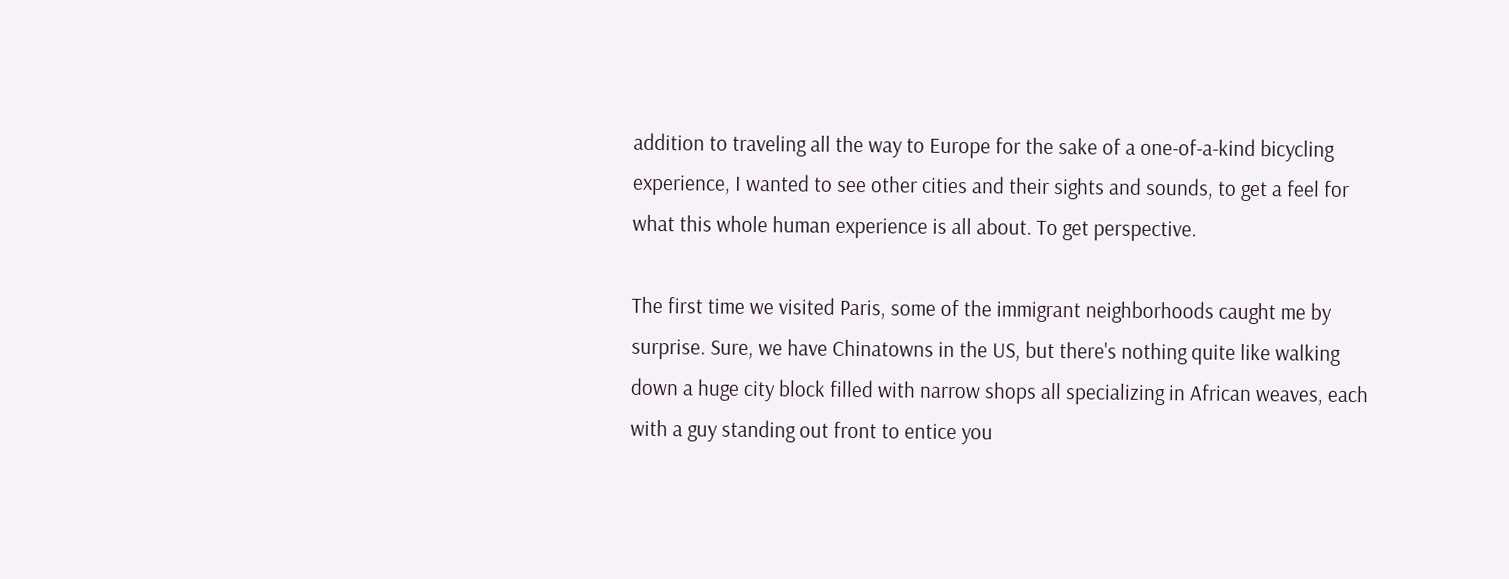addition to traveling all the way to Europe for the sake of a one-of-a-kind bicycling experience, I wanted to see other cities and their sights and sounds, to get a feel for what this whole human experience is all about. To get perspective.

The first time we visited Paris, some of the immigrant neighborhoods caught me by surprise. Sure, we have Chinatowns in the US, but there's nothing quite like walking down a huge city block filled with narrow shops all specializing in African weaves, each with a guy standing out front to entice you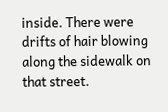inside. There were drifts of hair blowing along the sidewalk on that street.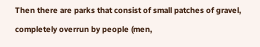Then there are parks that consist of small patches of gravel, completely overrun by people (men,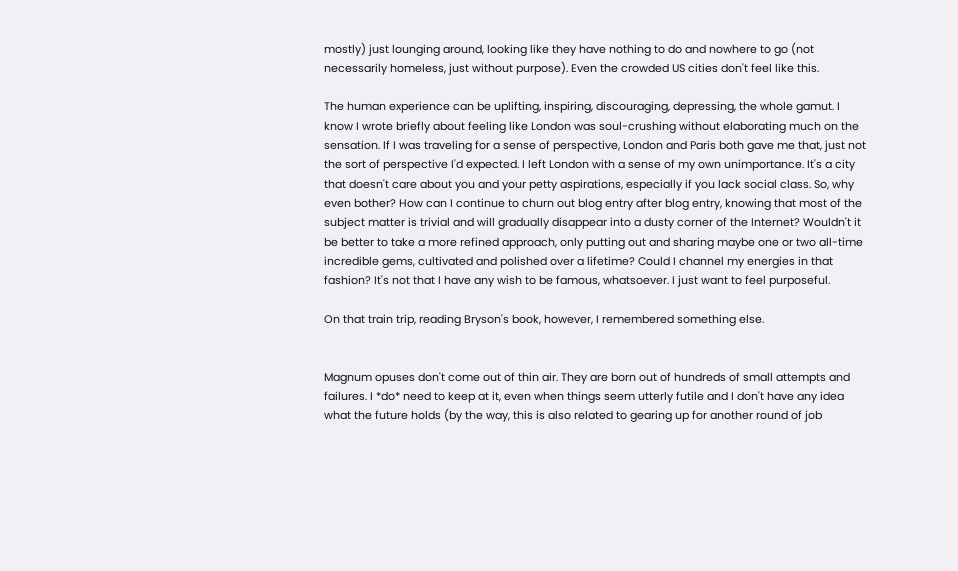mostly) just lounging around, looking like they have nothing to do and nowhere to go (not necessarily homeless, just without purpose). Even the crowded US cities don't feel like this.

The human experience can be uplifting, inspiring, discouraging, depressing, the whole gamut. I know I wrote briefly about feeling like London was soul-crushing without elaborating much on the sensation. If I was traveling for a sense of perspective, London and Paris both gave me that, just not the sort of perspective I'd expected. I left London with a sense of my own unimportance. It's a city that doesn't care about you and your petty aspirations, especially if you lack social class. So, why even bother? How can I continue to churn out blog entry after blog entry, knowing that most of the subject matter is trivial and will gradually disappear into a dusty corner of the Internet? Wouldn't it be better to take a more refined approach, only putting out and sharing maybe one or two all-time incredible gems, cultivated and polished over a lifetime? Could I channel my energies in that fashion? It's not that I have any wish to be famous, whatsoever. I just want to feel purposeful.

On that train trip, reading Bryson's book, however, I remembered something else.


Magnum opuses don't come out of thin air. They are born out of hundreds of small attempts and failures. I *do* need to keep at it, even when things seem utterly futile and I don't have any idea what the future holds (by the way, this is also related to gearing up for another round of job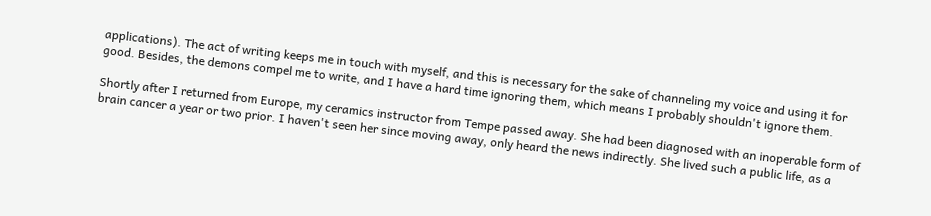applications). The act of writing keeps me in touch with myself, and this is necessary for the sake of channeling my voice and using it for good. Besides, the demons compel me to write, and I have a hard time ignoring them, which means I probably shouldn't ignore them.

Shortly after I returned from Europe, my ceramics instructor from Tempe passed away. She had been diagnosed with an inoperable form of brain cancer a year or two prior. I haven't seen her since moving away, only heard the news indirectly. She lived such a public life, as a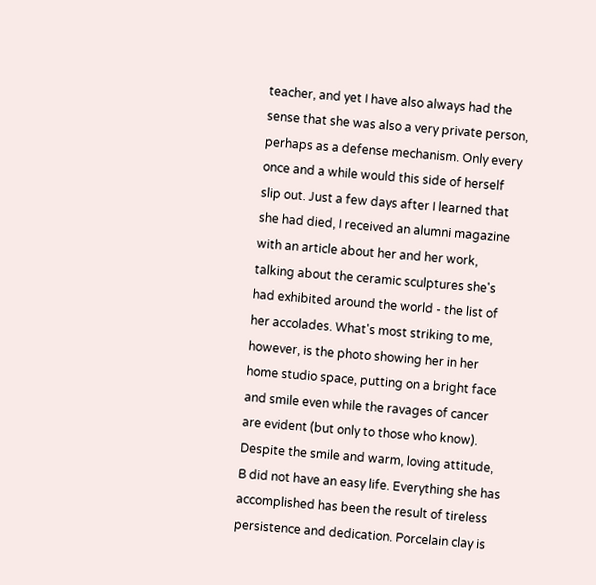teacher, and yet I have also always had the sense that she was also a very private person, perhaps as a defense mechanism. Only every once and a while would this side of herself slip out. Just a few days after I learned that she had died, I received an alumni magazine with an article about her and her work, talking about the ceramic sculptures she's had exhibited around the world - the list of her accolades. What's most striking to me, however, is the photo showing her in her home studio space, putting on a bright face and smile even while the ravages of cancer are evident (but only to those who know). Despite the smile and warm, loving attitude, B did not have an easy life. Everything she has accomplished has been the result of tireless persistence and dedication. Porcelain clay is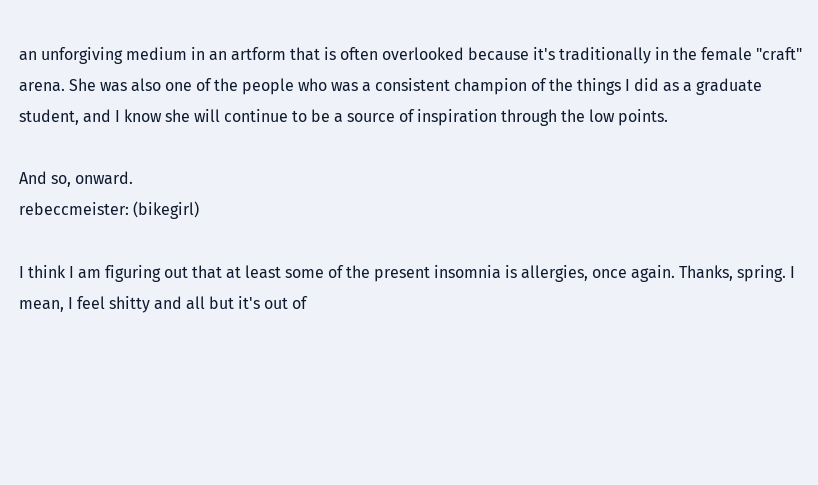an unforgiving medium in an artform that is often overlooked because it's traditionally in the female "craft" arena. She was also one of the people who was a consistent champion of the things I did as a graduate student, and I know she will continue to be a source of inspiration through the low points.

And so, onward.
rebeccmeister: (bikegirl)

I think I am figuring out that at least some of the present insomnia is allergies, once again. Thanks, spring. I mean, I feel shitty and all but it's out of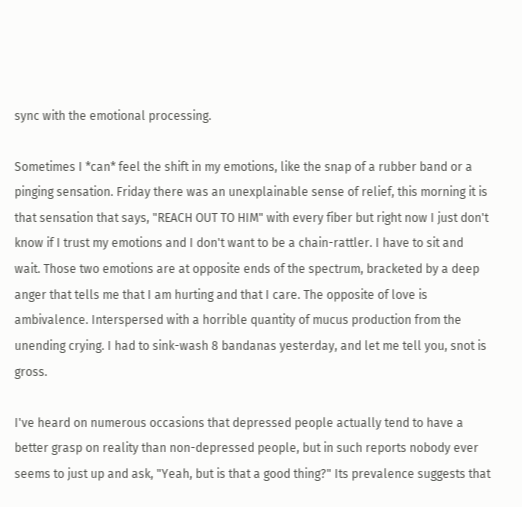sync with the emotional processing.

Sometimes I *can* feel the shift in my emotions, like the snap of a rubber band or a pinging sensation. Friday there was an unexplainable sense of relief, this morning it is that sensation that says, "REACH OUT TO HIM" with every fiber but right now I just don't know if I trust my emotions and I don't want to be a chain-rattler. I have to sit and wait. Those two emotions are at opposite ends of the spectrum, bracketed by a deep anger that tells me that I am hurting and that I care. The opposite of love is ambivalence. Interspersed with a horrible quantity of mucus production from the unending crying. I had to sink-wash 8 bandanas yesterday, and let me tell you, snot is gross.

I've heard on numerous occasions that depressed people actually tend to have a better grasp on reality than non-depressed people, but in such reports nobody ever seems to just up and ask, "Yeah, but is that a good thing?" Its prevalence suggests that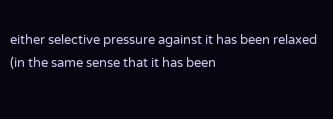either selective pressure against it has been relaxed (in the same sense that it has been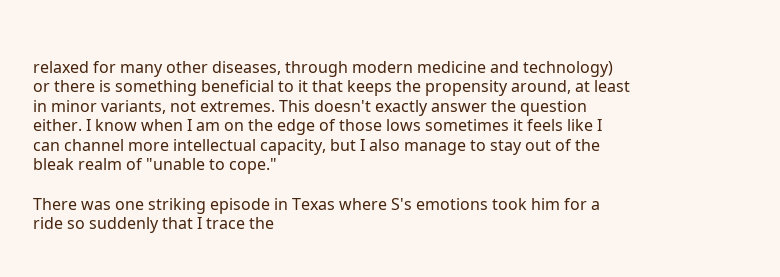relaxed for many other diseases, through modern medicine and technology) or there is something beneficial to it that keeps the propensity around, at least in minor variants, not extremes. This doesn't exactly answer the question either. I know when I am on the edge of those lows sometimes it feels like I can channel more intellectual capacity, but I also manage to stay out of the bleak realm of "unable to cope."

There was one striking episode in Texas where S's emotions took him for a ride so suddenly that I trace the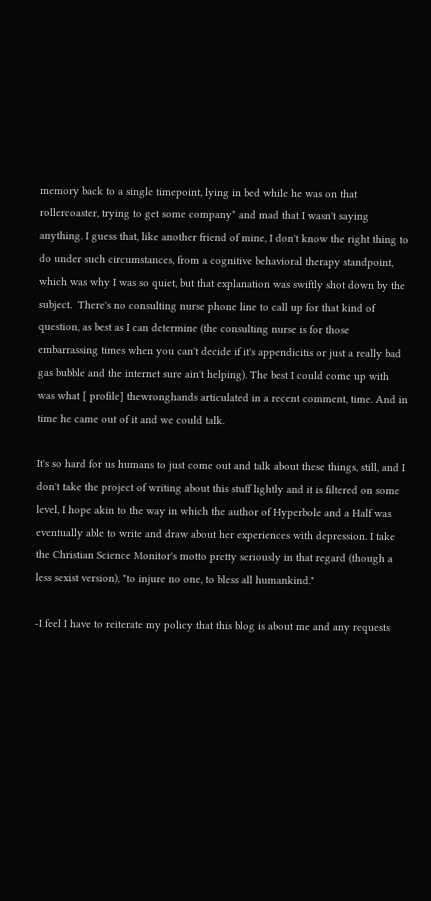memory back to a single timepoint, lying in bed while he was on that rollercoaster, trying to get some company* and mad that I wasn't saying anything. I guess that, like another friend of mine, I don't know the right thing to do under such circumstances, from a cognitive behavioral therapy standpoint, which was why I was so quiet, but that explanation was swiftly shot down by the subject.  There's no consulting nurse phone line to call up for that kind of question, as best as I can determine (the consulting nurse is for those embarrassing times when you can't decide if it's appendicitis or just a really bad gas bubble and the internet sure ain't helping). The best I could come up with was what [ profile] thewronghands articulated in a recent comment, time. And in time he came out of it and we could talk.

It's so hard for us humans to just come out and talk about these things, still, and I don't take the project of writing about this stuff lightly and it is filtered on some level, I hope akin to the way in which the author of Hyperbole and a Half was eventually able to write and draw about her experiences with depression. I take the Christian Science Monitor's motto pretty seriously in that regard (though a less sexist version), "to injure no one, to bless all humankind."

-I feel I have to reiterate my policy that this blog is about me and any requests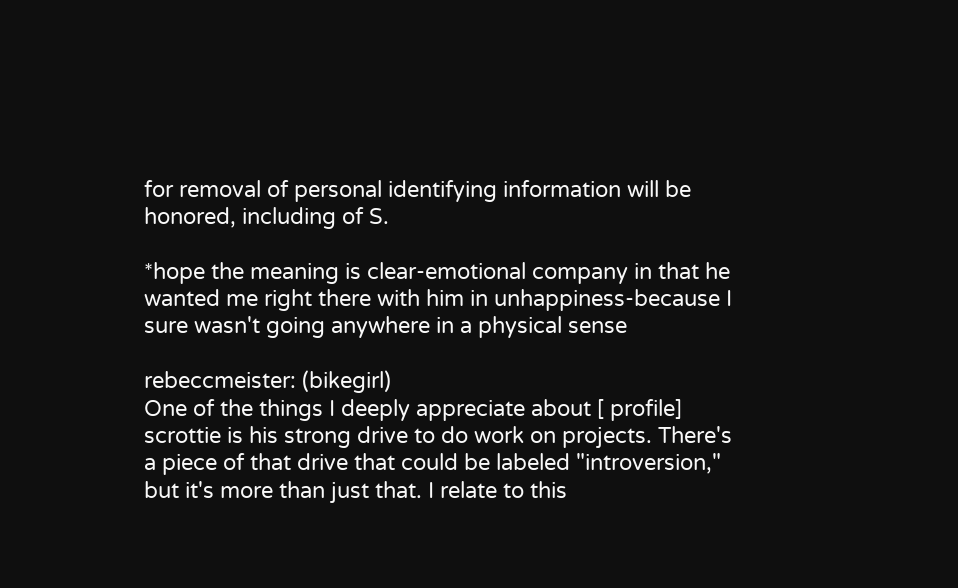for removal of personal identifying information will be honored, including of S.

*hope the meaning is clear-emotional company in that he wanted me right there with him in unhappiness-because I sure wasn't going anywhere in a physical sense

rebeccmeister: (bikegirl)
One of the things I deeply appreciate about [ profile] scrottie is his strong drive to do work on projects. There's a piece of that drive that could be labeled "introversion," but it's more than just that. I relate to this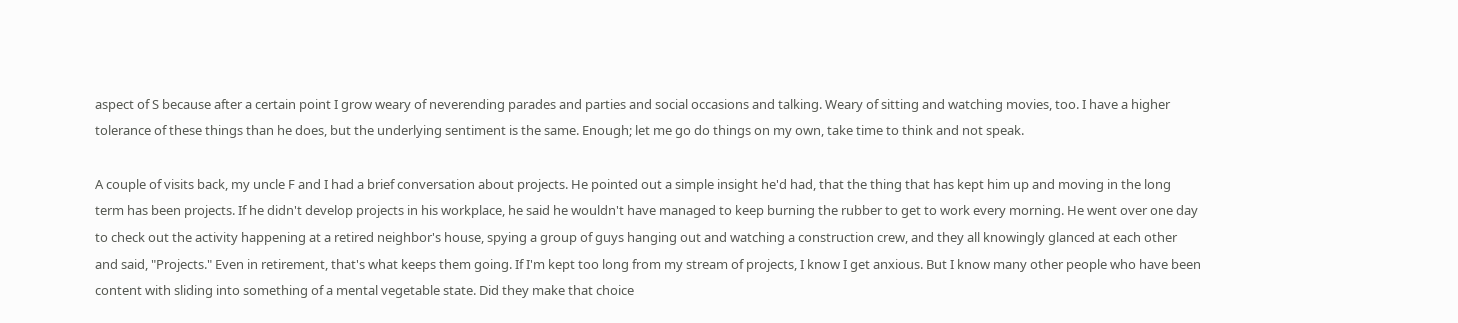aspect of S because after a certain point I grow weary of neverending parades and parties and social occasions and talking. Weary of sitting and watching movies, too. I have a higher tolerance of these things than he does, but the underlying sentiment is the same. Enough; let me go do things on my own, take time to think and not speak.

A couple of visits back, my uncle F and I had a brief conversation about projects. He pointed out a simple insight he'd had, that the thing that has kept him up and moving in the long term has been projects. If he didn't develop projects in his workplace, he said he wouldn't have managed to keep burning the rubber to get to work every morning. He went over one day to check out the activity happening at a retired neighbor's house, spying a group of guys hanging out and watching a construction crew, and they all knowingly glanced at each other and said, "Projects." Even in retirement, that's what keeps them going. If I'm kept too long from my stream of projects, I know I get anxious. But I know many other people who have been content with sliding into something of a mental vegetable state. Did they make that choice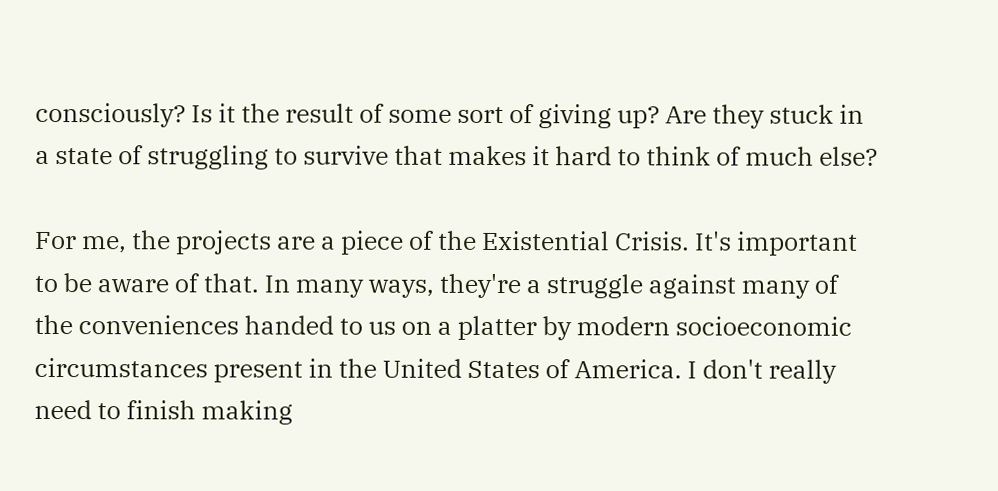consciously? Is it the result of some sort of giving up? Are they stuck in a state of struggling to survive that makes it hard to think of much else?

For me, the projects are a piece of the Existential Crisis. It's important to be aware of that. In many ways, they're a struggle against many of the conveniences handed to us on a platter by modern socioeconomic circumstances present in the United States of America. I don't really need to finish making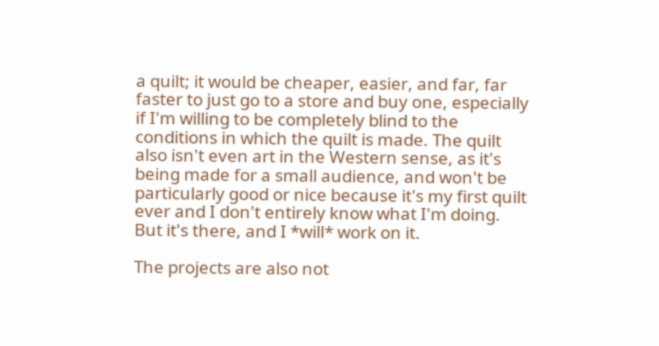a quilt; it would be cheaper, easier, and far, far faster to just go to a store and buy one, especially if I'm willing to be completely blind to the conditions in which the quilt is made. The quilt also isn't even art in the Western sense, as it's being made for a small audience, and won't be particularly good or nice because it's my first quilt ever and I don't entirely know what I'm doing. But it's there, and I *will* work on it.

The projects are also not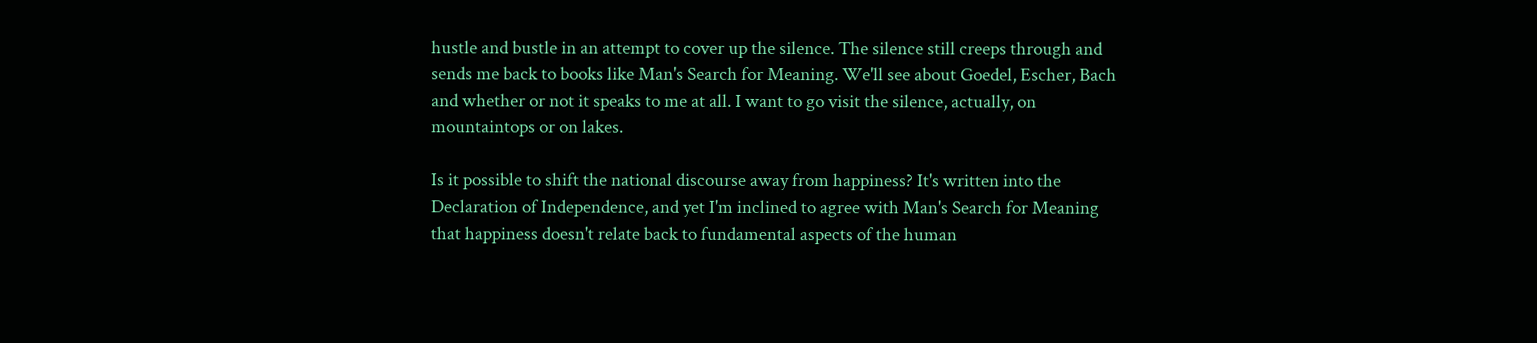hustle and bustle in an attempt to cover up the silence. The silence still creeps through and sends me back to books like Man's Search for Meaning. We'll see about Goedel, Escher, Bach and whether or not it speaks to me at all. I want to go visit the silence, actually, on mountaintops or on lakes.

Is it possible to shift the national discourse away from happiness? It's written into the Declaration of Independence, and yet I'm inclined to agree with Man's Search for Meaning that happiness doesn't relate back to fundamental aspects of the human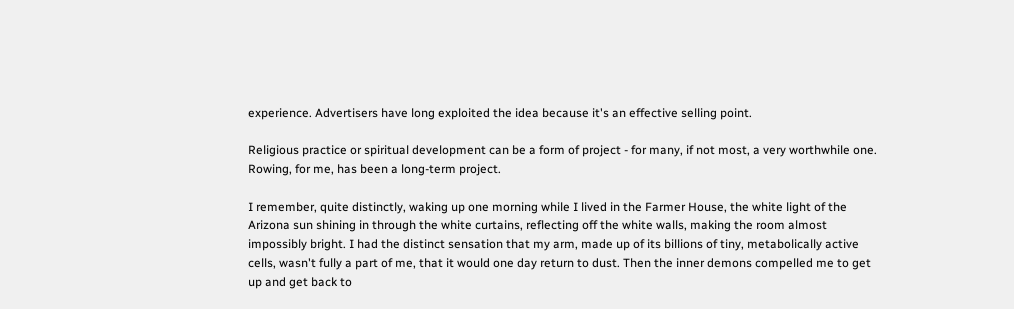experience. Advertisers have long exploited the idea because it's an effective selling point.

Religious practice or spiritual development can be a form of project - for many, if not most, a very worthwhile one. Rowing, for me, has been a long-term project.

I remember, quite distinctly, waking up one morning while I lived in the Farmer House, the white light of the Arizona sun shining in through the white curtains, reflecting off the white walls, making the room almost impossibly bright. I had the distinct sensation that my arm, made up of its billions of tiny, metabolically active cells, wasn't fully a part of me, that it would one day return to dust. Then the inner demons compelled me to get up and get back to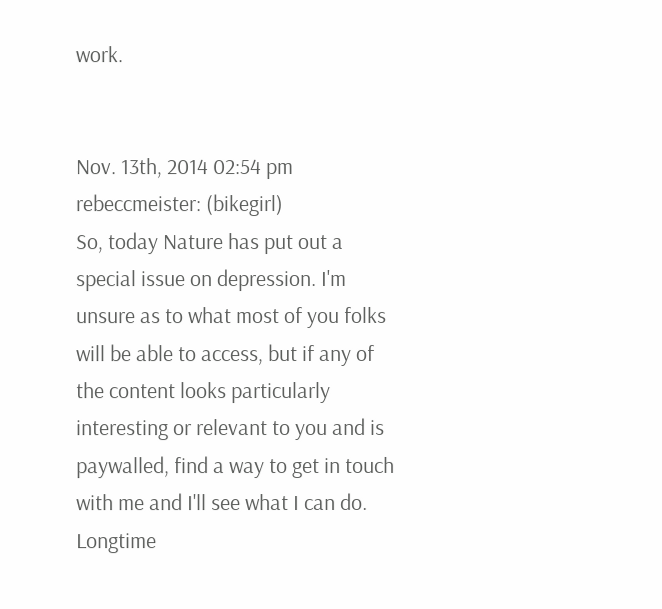work.


Nov. 13th, 2014 02:54 pm
rebeccmeister: (bikegirl)
So, today Nature has put out a special issue on depression. I'm unsure as to what most of you folks will be able to access, but if any of the content looks particularly interesting or relevant to you and is paywalled, find a way to get in touch with me and I'll see what I can do. Longtime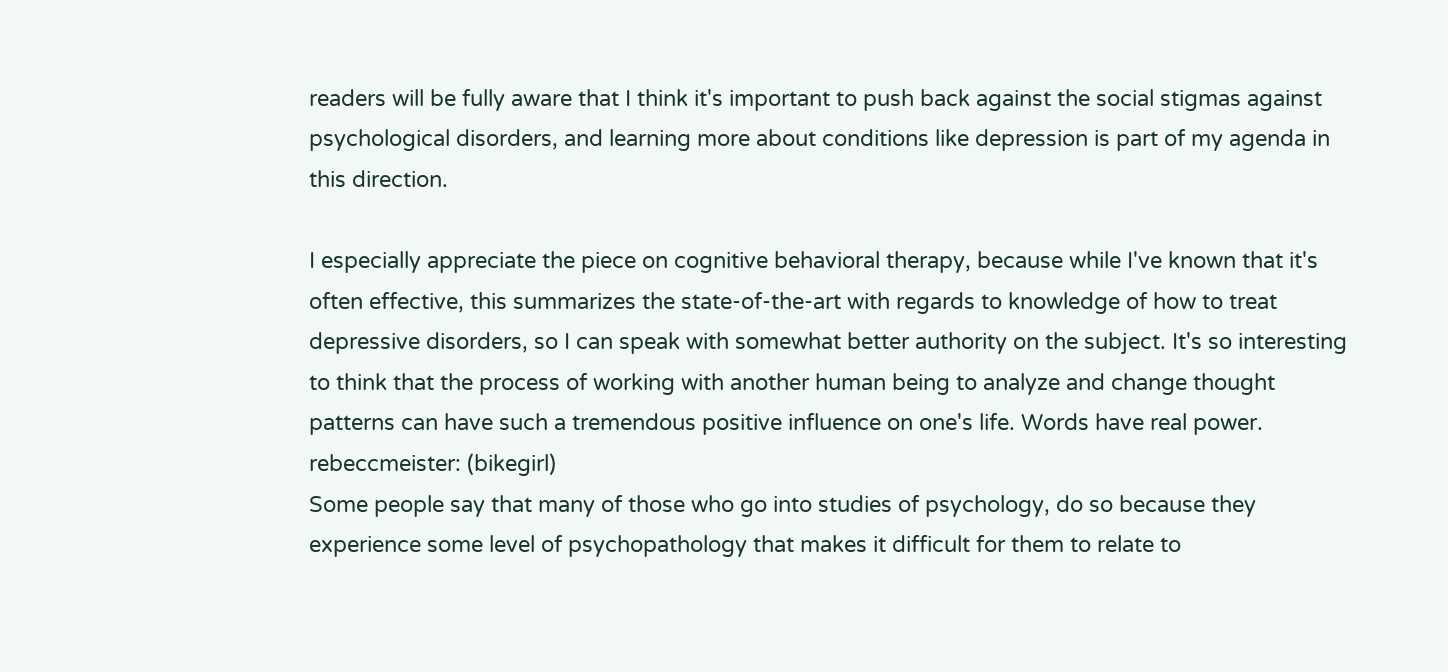readers will be fully aware that I think it's important to push back against the social stigmas against psychological disorders, and learning more about conditions like depression is part of my agenda in this direction.

I especially appreciate the piece on cognitive behavioral therapy, because while I've known that it's often effective, this summarizes the state-of-the-art with regards to knowledge of how to treat depressive disorders, so I can speak with somewhat better authority on the subject. It's so interesting to think that the process of working with another human being to analyze and change thought patterns can have such a tremendous positive influence on one's life. Words have real power.
rebeccmeister: (bikegirl)
Some people say that many of those who go into studies of psychology, do so because they experience some level of psychopathology that makes it difficult for them to relate to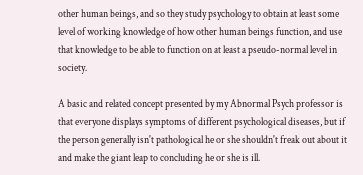other human beings, and so they study psychology to obtain at least some level of working knowledge of how other human beings function, and use that knowledge to be able to function on at least a pseudo-normal level in society.

A basic and related concept presented by my Abnormal Psych professor is that everyone displays symptoms of different psychological diseases, but if the person generally isn't pathological he or she shouldn't freak out about it and make the giant leap to concluding he or she is ill.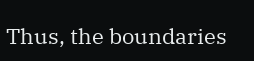Thus, the boundaries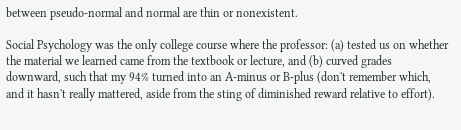between pseudo-normal and normal are thin or nonexistent.

Social Psychology was the only college course where the professor: (a) tested us on whether the material we learned came from the textbook or lecture, and (b) curved grades downward, such that my 94% turned into an A-minus or B-plus (don't remember which, and it hasn't really mattered, aside from the sting of diminished reward relative to effort).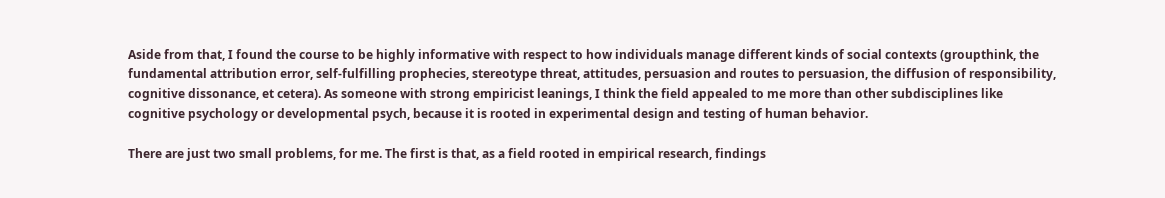Aside from that, I found the course to be highly informative with respect to how individuals manage different kinds of social contexts (groupthink, the fundamental attribution error, self-fulfilling prophecies, stereotype threat, attitudes, persuasion and routes to persuasion, the diffusion of responsibility, cognitive dissonance, et cetera). As someone with strong empiricist leanings, I think the field appealed to me more than other subdisciplines like cognitive psychology or developmental psych, because it is rooted in experimental design and testing of human behavior.

There are just two small problems, for me. The first is that, as a field rooted in empirical research, findings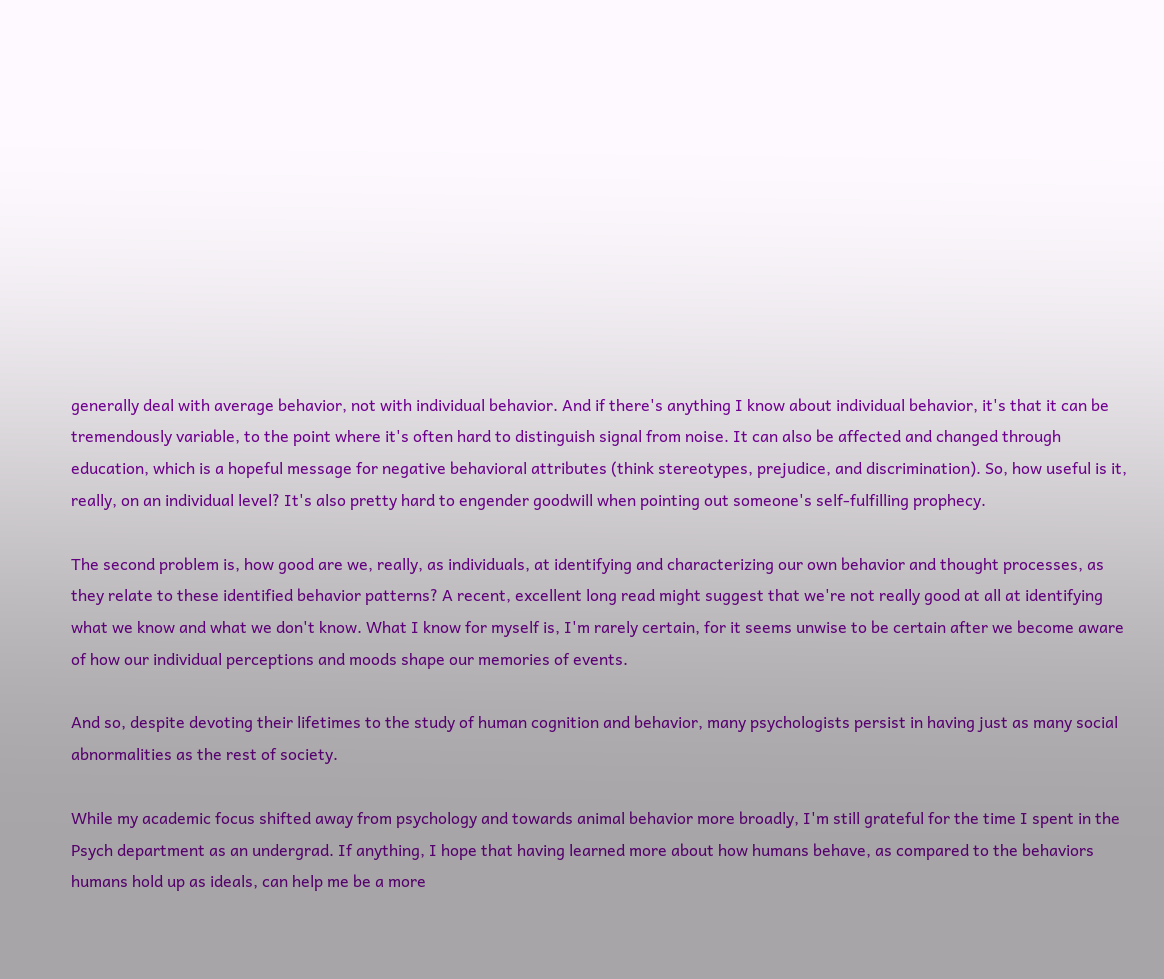generally deal with average behavior, not with individual behavior. And if there's anything I know about individual behavior, it's that it can be tremendously variable, to the point where it's often hard to distinguish signal from noise. It can also be affected and changed through education, which is a hopeful message for negative behavioral attributes (think stereotypes, prejudice, and discrimination). So, how useful is it, really, on an individual level? It's also pretty hard to engender goodwill when pointing out someone's self-fulfilling prophecy.

The second problem is, how good are we, really, as individuals, at identifying and characterizing our own behavior and thought processes, as they relate to these identified behavior patterns? A recent, excellent long read might suggest that we're not really good at all at identifying what we know and what we don't know. What I know for myself is, I'm rarely certain, for it seems unwise to be certain after we become aware of how our individual perceptions and moods shape our memories of events.

And so, despite devoting their lifetimes to the study of human cognition and behavior, many psychologists persist in having just as many social abnormalities as the rest of society.

While my academic focus shifted away from psychology and towards animal behavior more broadly, I'm still grateful for the time I spent in the Psych department as an undergrad. If anything, I hope that having learned more about how humans behave, as compared to the behaviors humans hold up as ideals, can help me be a more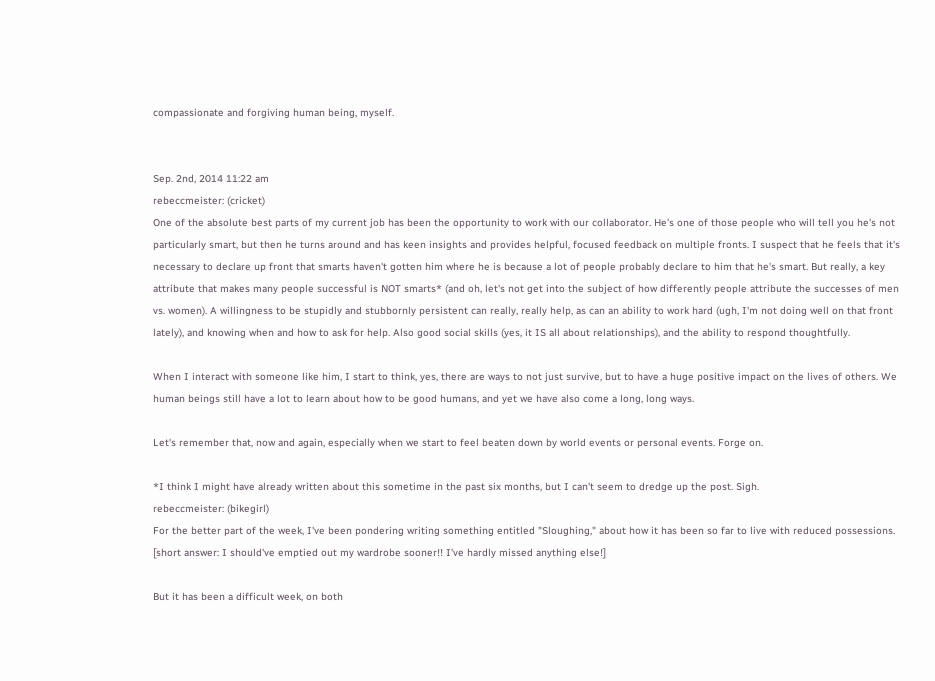compassionate and forgiving human being, myself.


Sep. 2nd, 2014 11:22 am
rebeccmeister: (cricket)
One of the absolute best parts of my current job has been the opportunity to work with our collaborator. He's one of those people who will tell you he's not particularly smart, but then he turns around and has keen insights and provides helpful, focused feedback on multiple fronts. I suspect that he feels that it's necessary to declare up front that smarts haven't gotten him where he is because a lot of people probably declare to him that he's smart. But really, a key attribute that makes many people successful is NOT smarts* (and oh, let's not get into the subject of how differently people attribute the successes of men vs. women). A willingness to be stupidly and stubbornly persistent can really, really help, as can an ability to work hard (ugh, I'm not doing well on that front lately), and knowing when and how to ask for help. Also good social skills (yes, it IS all about relationships), and the ability to respond thoughtfully.

When I interact with someone like him, I start to think, yes, there are ways to not just survive, but to have a huge positive impact on the lives of others. We human beings still have a lot to learn about how to be good humans, and yet we have also come a long, long ways.

Let's remember that, now and again, especially when we start to feel beaten down by world events or personal events. Forge on.

*I think I might have already written about this sometime in the past six months, but I can't seem to dredge up the post. Sigh.
rebeccmeister: (bikegirl)
For the better part of the week, I've been pondering writing something entitled "Sloughing," about how it has been so far to live with reduced possessions. [short answer: I should've emptied out my wardrobe sooner!! I've hardly missed anything else!]

But it has been a difficult week, on both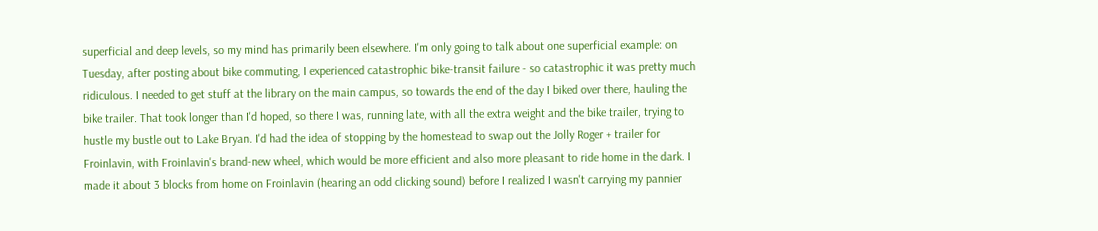superficial and deep levels, so my mind has primarily been elsewhere. I'm only going to talk about one superficial example: on Tuesday, after posting about bike commuting, I experienced catastrophic bike-transit failure - so catastrophic it was pretty much ridiculous. I needed to get stuff at the library on the main campus, so towards the end of the day I biked over there, hauling the bike trailer. That took longer than I'd hoped, so there I was, running late, with all the extra weight and the bike trailer, trying to hustle my bustle out to Lake Bryan. I'd had the idea of stopping by the homestead to swap out the Jolly Roger + trailer for Froinlavin, with Froinlavin's brand-new wheel, which would be more efficient and also more pleasant to ride home in the dark. I made it about 3 blocks from home on Froinlavin (hearing an odd clicking sound) before I realized I wasn't carrying my pannier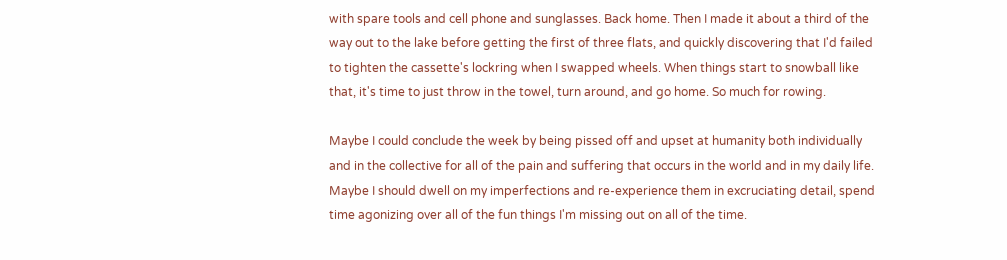with spare tools and cell phone and sunglasses. Back home. Then I made it about a third of the way out to the lake before getting the first of three flats, and quickly discovering that I'd failed to tighten the cassette's lockring when I swapped wheels. When things start to snowball like that, it's time to just throw in the towel, turn around, and go home. So much for rowing.

Maybe I could conclude the week by being pissed off and upset at humanity both individually and in the collective for all of the pain and suffering that occurs in the world and in my daily life. Maybe I should dwell on my imperfections and re-experience them in excruciating detail, spend time agonizing over all of the fun things I'm missing out on all of the time.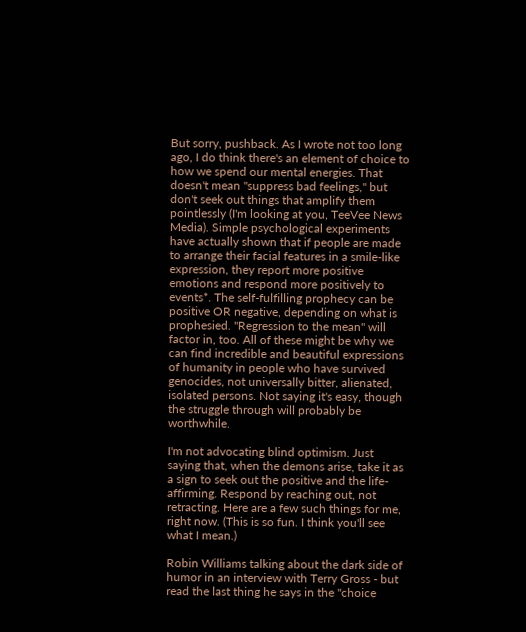But sorry, pushback. As I wrote not too long ago, I do think there's an element of choice to how we spend our mental energies. That doesn't mean "suppress bad feelings," but don't seek out things that amplify them pointlessly (I'm looking at you, TeeVee News Media). Simple psychological experiments have actually shown that if people are made to arrange their facial features in a smile-like expression, they report more positive emotions and respond more positively to events*. The self-fulfilling prophecy can be positive OR negative, depending on what is prophesied. "Regression to the mean" will factor in, too. All of these might be why we can find incredible and beautiful expressions of humanity in people who have survived genocides, not universally bitter, alienated, isolated persons. Not saying it's easy, though the struggle through will probably be worthwhile.

I'm not advocating blind optimism. Just saying that, when the demons arise, take it as a sign to seek out the positive and the life-affirming. Respond by reaching out, not retracting. Here are a few such things for me, right now. (This is so fun. I think you'll see what I mean.)

Robin Williams talking about the dark side of humor in an interview with Terry Gross - but read the last thing he says in the "choice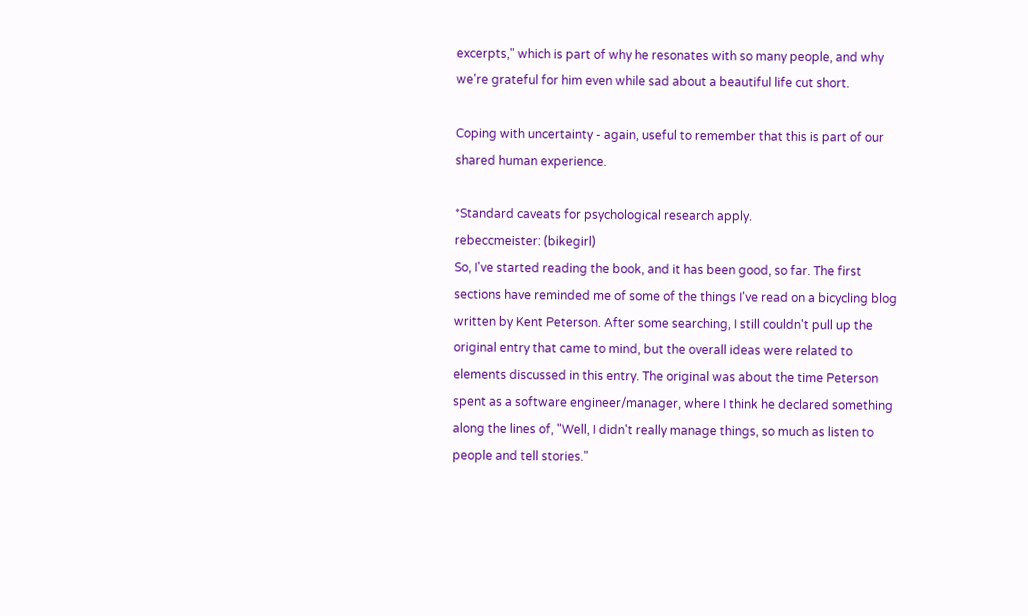excerpts," which is part of why he resonates with so many people, and why we're grateful for him even while sad about a beautiful life cut short.

Coping with uncertainty - again, useful to remember that this is part of our shared human experience.

*Standard caveats for psychological research apply.
rebeccmeister: (bikegirl)
So, I've started reading the book, and it has been good, so far. The first sections have reminded me of some of the things I've read on a bicycling blog written by Kent Peterson. After some searching, I still couldn't pull up the original entry that came to mind, but the overall ideas were related to elements discussed in this entry. The original was about the time Peterson spent as a software engineer/manager, where I think he declared something along the lines of, "Well, I didn't really manage things, so much as listen to people and tell stories."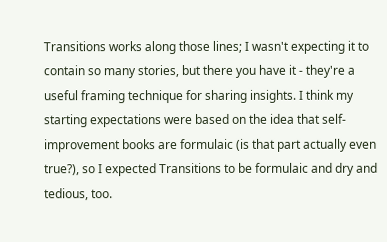Transitions works along those lines; I wasn't expecting it to contain so many stories, but there you have it - they're a useful framing technique for sharing insights. I think my starting expectations were based on the idea that self-improvement books are formulaic (is that part actually even true?), so I expected Transitions to be formulaic and dry and tedious, too.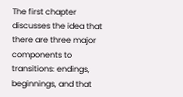The first chapter discusses the idea that there are three major components to transitions: endings, beginnings, and that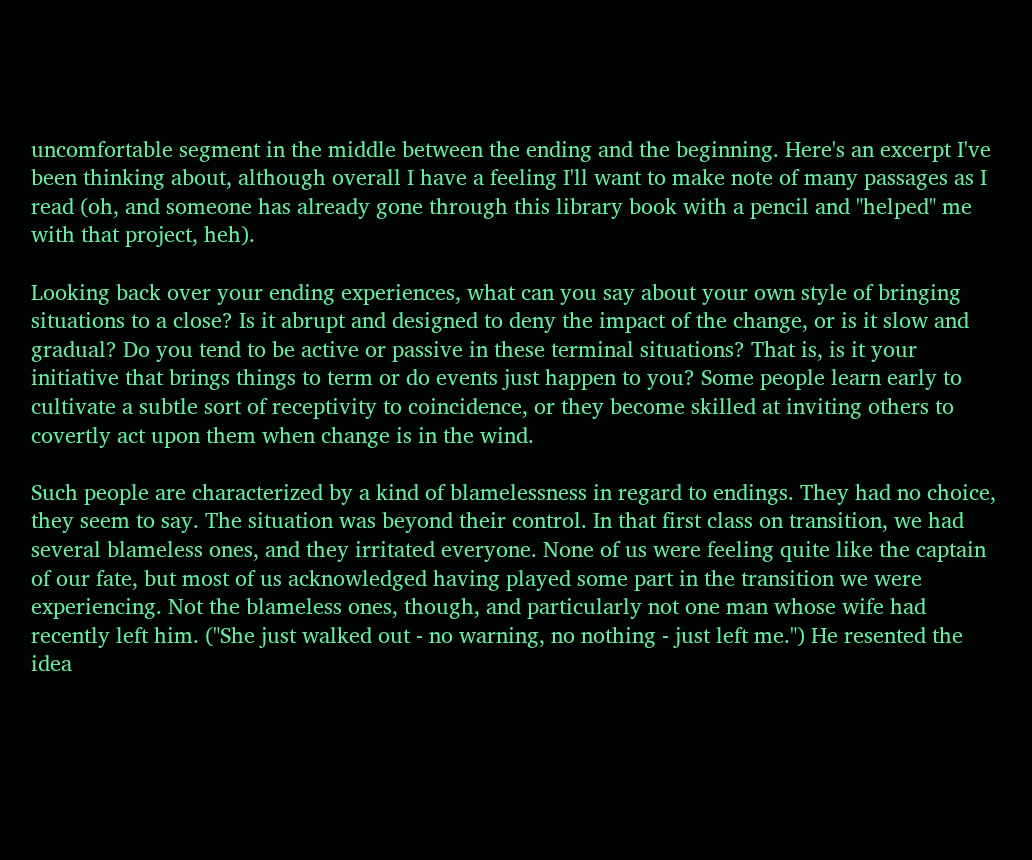uncomfortable segment in the middle between the ending and the beginning. Here's an excerpt I've been thinking about, although overall I have a feeling I'll want to make note of many passages as I read (oh, and someone has already gone through this library book with a pencil and "helped" me with that project, heh).

Looking back over your ending experiences, what can you say about your own style of bringing situations to a close? Is it abrupt and designed to deny the impact of the change, or is it slow and gradual? Do you tend to be active or passive in these terminal situations? That is, is it your initiative that brings things to term or do events just happen to you? Some people learn early to cultivate a subtle sort of receptivity to coincidence, or they become skilled at inviting others to covertly act upon them when change is in the wind.

Such people are characterized by a kind of blamelessness in regard to endings. They had no choice, they seem to say. The situation was beyond their control. In that first class on transition, we had several blameless ones, and they irritated everyone. None of us were feeling quite like the captain of our fate, but most of us acknowledged having played some part in the transition we were experiencing. Not the blameless ones, though, and particularly not one man whose wife had recently left him. ("She just walked out - no warning, no nothing - just left me.") He resented the idea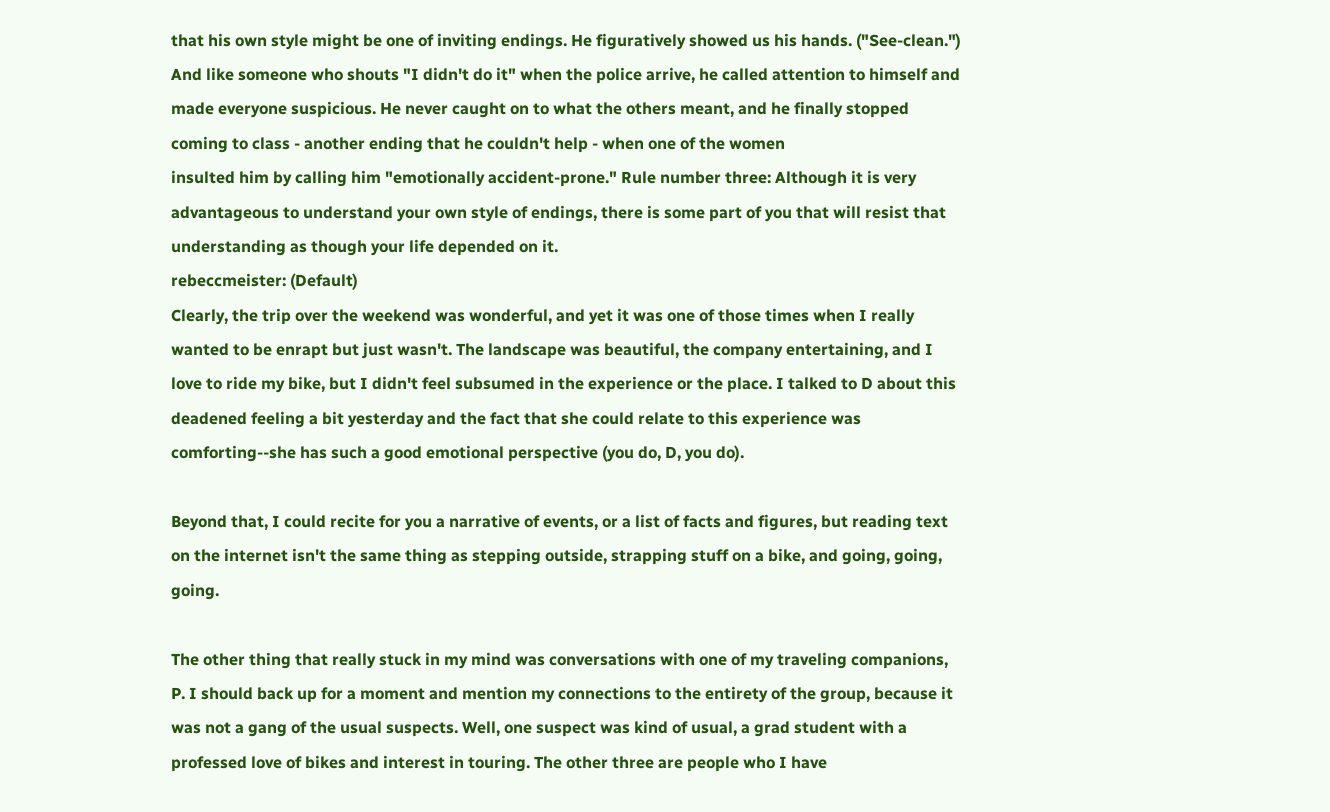that his own style might be one of inviting endings. He figuratively showed us his hands. ("See-clean.") And like someone who shouts "I didn't do it" when the police arrive, he called attention to himself and made everyone suspicious. He never caught on to what the others meant, and he finally stopped coming to class - another ending that he couldn't help - when one of the women
insulted him by calling him "emotionally accident-prone." Rule number three: Although it is very advantageous to understand your own style of endings, there is some part of you that will resist that understanding as though your life depended on it.
rebeccmeister: (Default)
Clearly, the trip over the weekend was wonderful, and yet it was one of those times when I really wanted to be enrapt but just wasn't. The landscape was beautiful, the company entertaining, and I love to ride my bike, but I didn't feel subsumed in the experience or the place. I talked to D about this deadened feeling a bit yesterday and the fact that she could relate to this experience was comforting--she has such a good emotional perspective (you do, D, you do).

Beyond that, I could recite for you a narrative of events, or a list of facts and figures, but reading text on the internet isn't the same thing as stepping outside, strapping stuff on a bike, and going, going, going.

The other thing that really stuck in my mind was conversations with one of my traveling companions, P. I should back up for a moment and mention my connections to the entirety of the group, because it was not a gang of the usual suspects. Well, one suspect was kind of usual, a grad student with a professed love of bikes and interest in touring. The other three are people who I have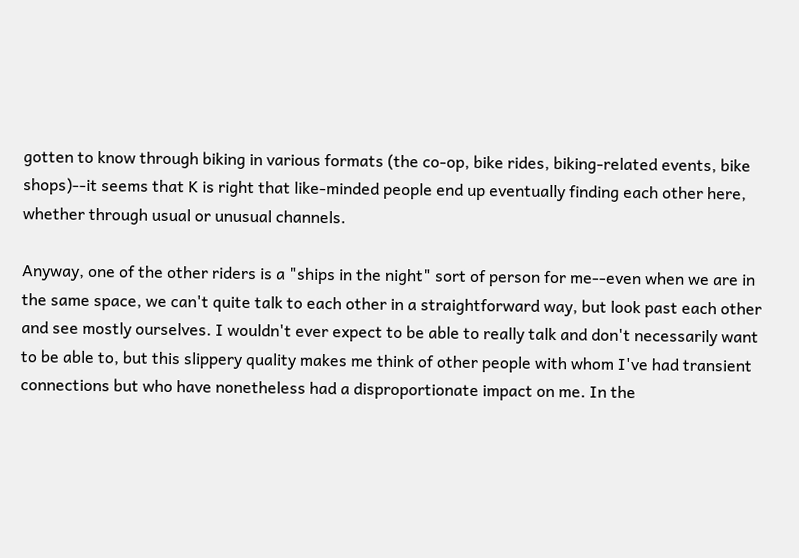gotten to know through biking in various formats (the co-op, bike rides, biking-related events, bike shops)--it seems that K is right that like-minded people end up eventually finding each other here, whether through usual or unusual channels.

Anyway, one of the other riders is a "ships in the night" sort of person for me--even when we are in the same space, we can't quite talk to each other in a straightforward way, but look past each other and see mostly ourselves. I wouldn't ever expect to be able to really talk and don't necessarily want to be able to, but this slippery quality makes me think of other people with whom I've had transient connections but who have nonetheless had a disproportionate impact on me. In the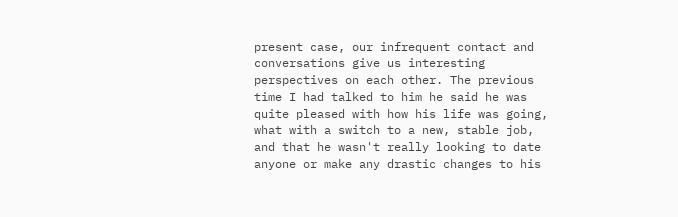present case, our infrequent contact and conversations give us interesting perspectives on each other. The previous time I had talked to him he said he was quite pleased with how his life was going, what with a switch to a new, stable job, and that he wasn't really looking to date anyone or make any drastic changes to his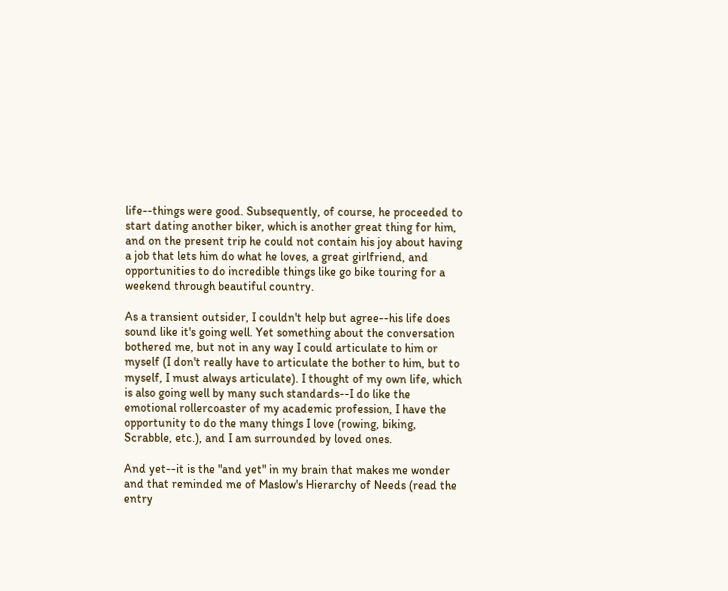life--things were good. Subsequently, of course, he proceeded to start dating another biker, which is another great thing for him, and on the present trip he could not contain his joy about having a job that lets him do what he loves, a great girlfriend, and opportunities to do incredible things like go bike touring for a weekend through beautiful country.

As a transient outsider, I couldn't help but agree--his life does sound like it's going well. Yet something about the conversation bothered me, but not in any way I could articulate to him or myself (I don't really have to articulate the bother to him, but to myself, I must always articulate). I thought of my own life, which is also going well by many such standards--I do like the emotional rollercoaster of my academic profession, I have the opportunity to do the many things I love (rowing, biking, Scrabble, etc.), and I am surrounded by loved ones.

And yet--it is the "and yet" in my brain that makes me wonder and that reminded me of Maslow's Hierarchy of Needs (read the entry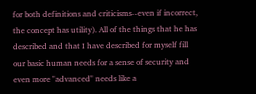for both definitions and criticisms--even if incorrect, the concept has utility). All of the things that he has described and that I have described for myself fill our basic human needs for a sense of security and even more "advanced" needs like a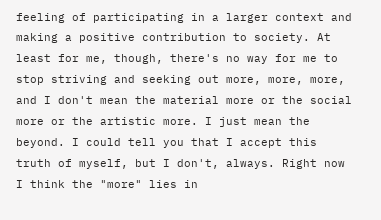feeling of participating in a larger context and making a positive contribution to society. At least for me, though, there's no way for me to stop striving and seeking out more, more, more, and I don't mean the material more or the social more or the artistic more. I just mean the beyond. I could tell you that I accept this truth of myself, but I don't, always. Right now I think the "more" lies in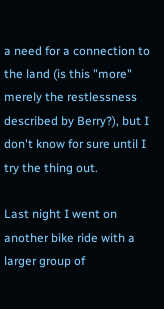a need for a connection to the land (is this "more" merely the restlessness described by Berry?), but I don't know for sure until I try the thing out.

Last night I went on another bike ride with a larger group of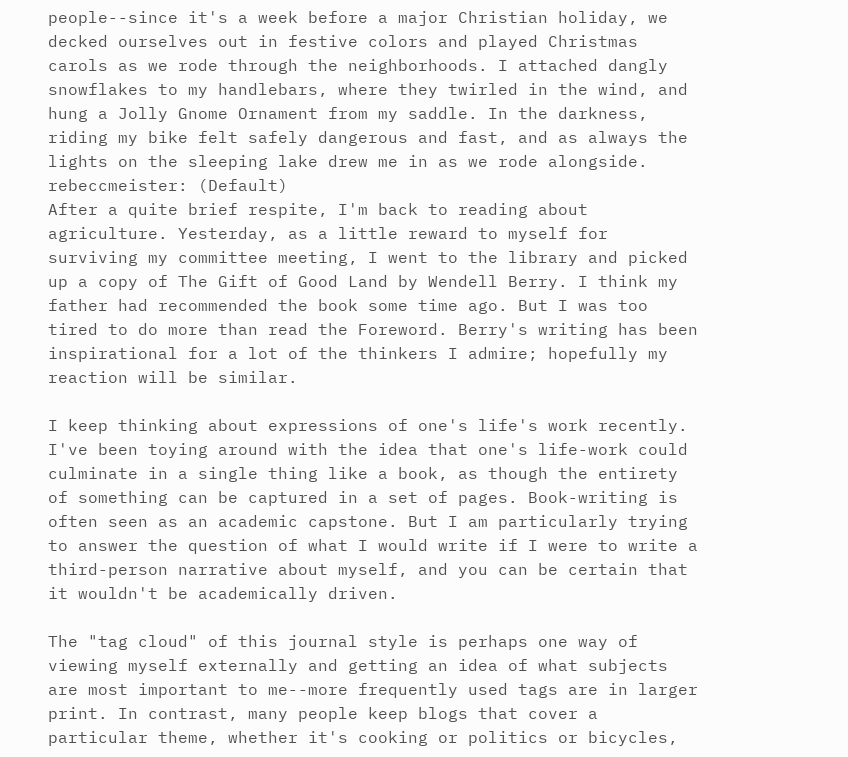people--since it's a week before a major Christian holiday, we decked ourselves out in festive colors and played Christmas carols as we rode through the neighborhoods. I attached dangly snowflakes to my handlebars, where they twirled in the wind, and hung a Jolly Gnome Ornament from my saddle. In the darkness, riding my bike felt safely dangerous and fast, and as always the lights on the sleeping lake drew me in as we rode alongside.
rebeccmeister: (Default)
After a quite brief respite, I'm back to reading about agriculture. Yesterday, as a little reward to myself for surviving my committee meeting, I went to the library and picked up a copy of The Gift of Good Land by Wendell Berry. I think my father had recommended the book some time ago. But I was too tired to do more than read the Foreword. Berry's writing has been inspirational for a lot of the thinkers I admire; hopefully my reaction will be similar.

I keep thinking about expressions of one's life's work recently. I've been toying around with the idea that one's life-work could culminate in a single thing like a book, as though the entirety of something can be captured in a set of pages. Book-writing is often seen as an academic capstone. But I am particularly trying to answer the question of what I would write if I were to write a third-person narrative about myself, and you can be certain that it wouldn't be academically driven.

The "tag cloud" of this journal style is perhaps one way of viewing myself externally and getting an idea of what subjects are most important to me--more frequently used tags are in larger print. In contrast, many people keep blogs that cover a particular theme, whether it's cooking or politics or bicycles,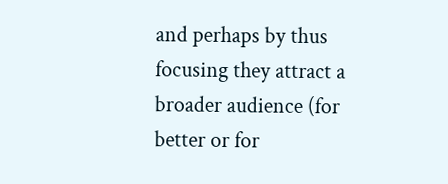and perhaps by thus focusing they attract a broader audience (for better or for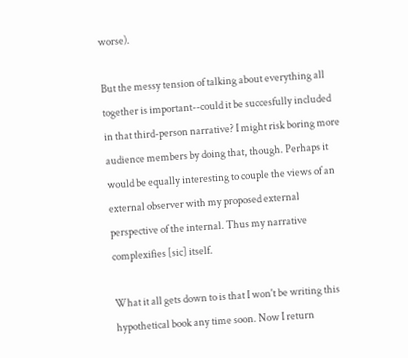worse).

But the messy tension of talking about everything all together is important--could it be succesfully included in that third-person narrative? I might risk boring more audience members by doing that, though. Perhaps it would be equally interesting to couple the views of an external observer with my proposed external perspective of the internal. Thus my narrative complexifies [sic] itself.

What it all gets down to is that I won't be writing this hypothetical book any time soon. Now I return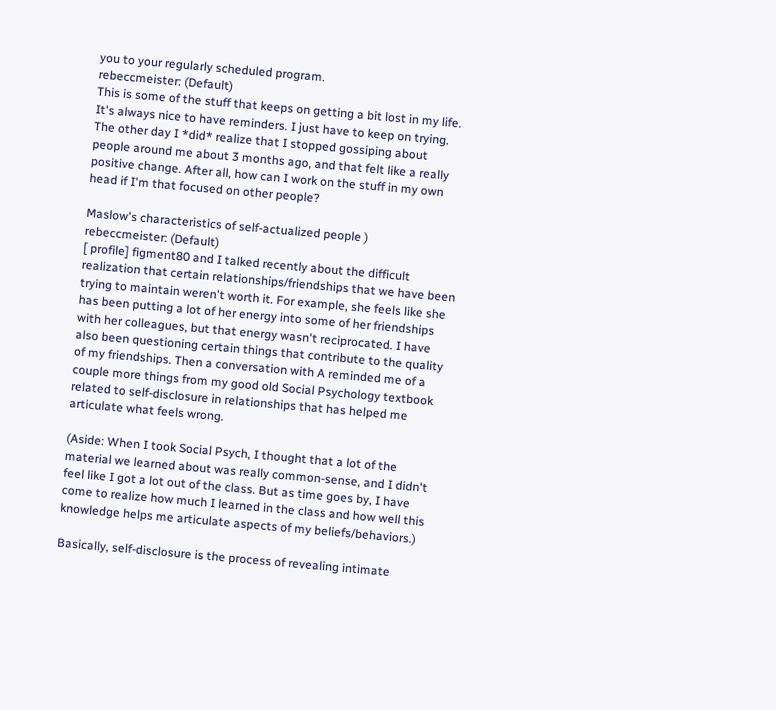you to your regularly scheduled program.
rebeccmeister: (Default)
This is some of the stuff that keeps on getting a bit lost in my life. It's always nice to have reminders. I just have to keep on trying. The other day I *did* realize that I stopped gossiping about people around me about 3 months ago, and that felt like a really positive change. After all, how can I work on the stuff in my own head if I'm that focused on other people?

Maslow's characteristics of self-actualized people )
rebeccmeister: (Default)
[ profile] figment80 and I talked recently about the difficult realization that certain relationships/friendships that we have been trying to maintain weren't worth it. For example, she feels like she has been putting a lot of her energy into some of her friendships with her colleagues, but that energy wasn't reciprocated. I have also been questioning certain things that contribute to the quality of my friendships. Then a conversation with A reminded me of a couple more things from my good old Social Psychology textbook related to self-disclosure in relationships that has helped me articulate what feels wrong.

(Aside: When I took Social Psych, I thought that a lot of the material we learned about was really common-sense, and I didn't feel like I got a lot out of the class. But as time goes by, I have come to realize how much I learned in the class and how well this knowledge helps me articulate aspects of my beliefs/behaviors.)

Basically, self-disclosure is the process of revealing intimate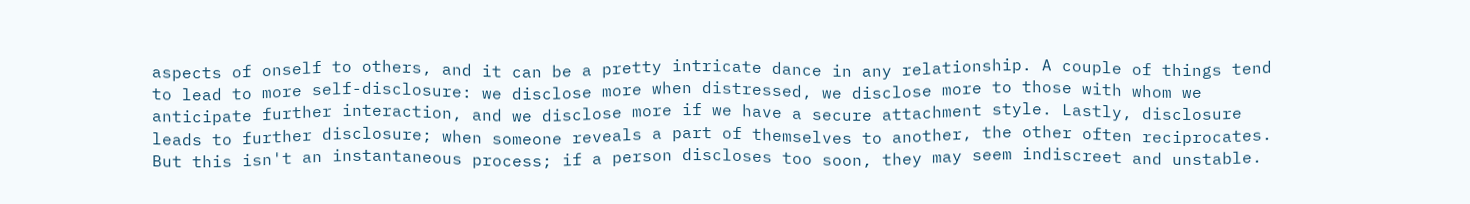aspects of onself to others, and it can be a pretty intricate dance in any relationship. A couple of things tend to lead to more self-disclosure: we disclose more when distressed, we disclose more to those with whom we anticipate further interaction, and we disclose more if we have a secure attachment style. Lastly, disclosure leads to further disclosure; when someone reveals a part of themselves to another, the other often reciprocates. But this isn't an instantaneous process; if a person discloses too soon, they may seem indiscreet and unstable.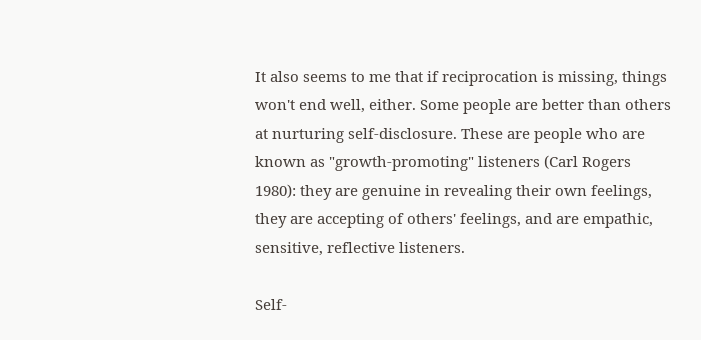It also seems to me that if reciprocation is missing, things won't end well, either. Some people are better than others at nurturing self-disclosure. These are people who are known as "growth-promoting" listeners (Carl Rogers 1980): they are genuine in revealing their own feelings, they are accepting of others' feelings, and are empathic, sensitive, reflective listeners.

Self-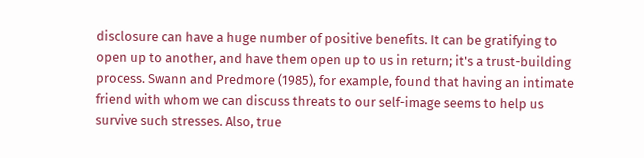disclosure can have a huge number of positive benefits. It can be gratifying to open up to another, and have them open up to us in return; it's a trust-building process. Swann and Predmore (1985), for example, found that having an intimate friend with whom we can discuss threats to our self-image seems to help us survive such stresses. Also, true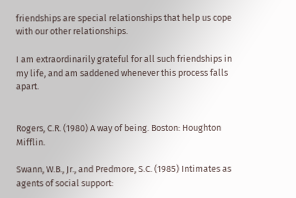friendships are special relationships that help us cope with our other relationships.

I am extraordinarily grateful for all such friendships in my life, and am saddened whenever this process falls apart.


Rogers, C.R. (1980) A way of being. Boston: Houghton Mifflin.

Swann, W.B., Jr., and Predmore, S.C. (1985) Intimates as agents of social support: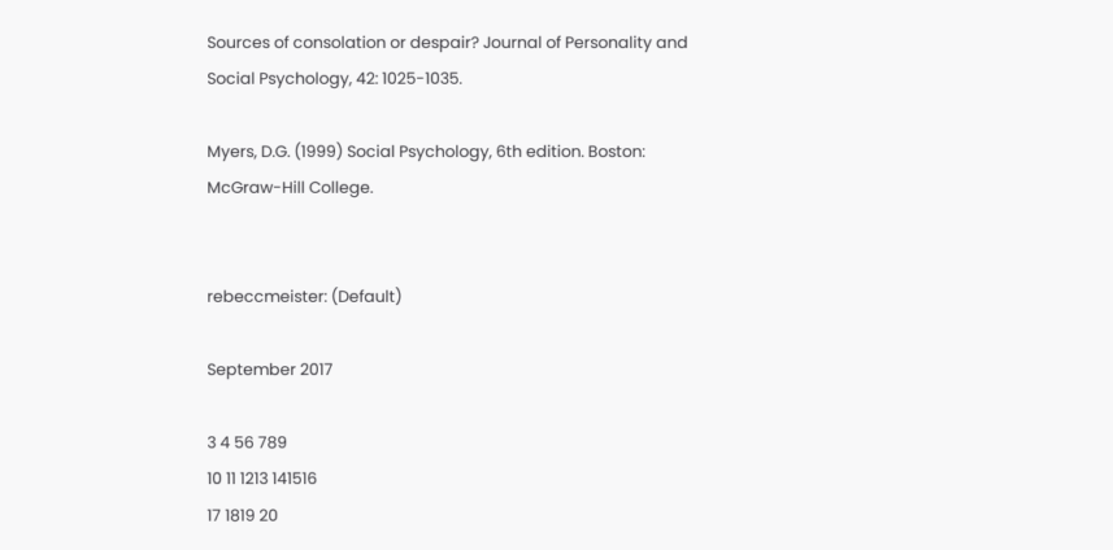Sources of consolation or despair? Journal of Personality and Social Psychology, 42: 1025-1035.

Myers, D.G. (1999) Social Psychology, 6th edition. Boston: McGraw-Hill College.


rebeccmeister: (Default)

September 2017

3 4 56 789
10 11 1213 141516
17 1819 20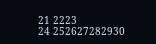21 2223
24 252627282930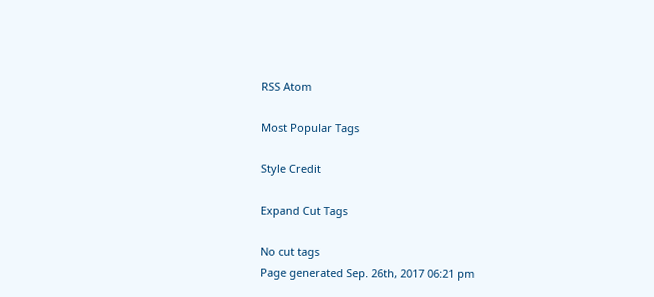RSS Atom

Most Popular Tags

Style Credit

Expand Cut Tags

No cut tags
Page generated Sep. 26th, 2017 06:21 pm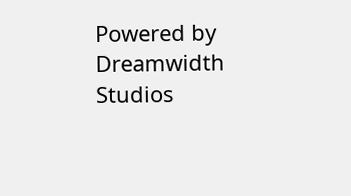Powered by Dreamwidth Studios